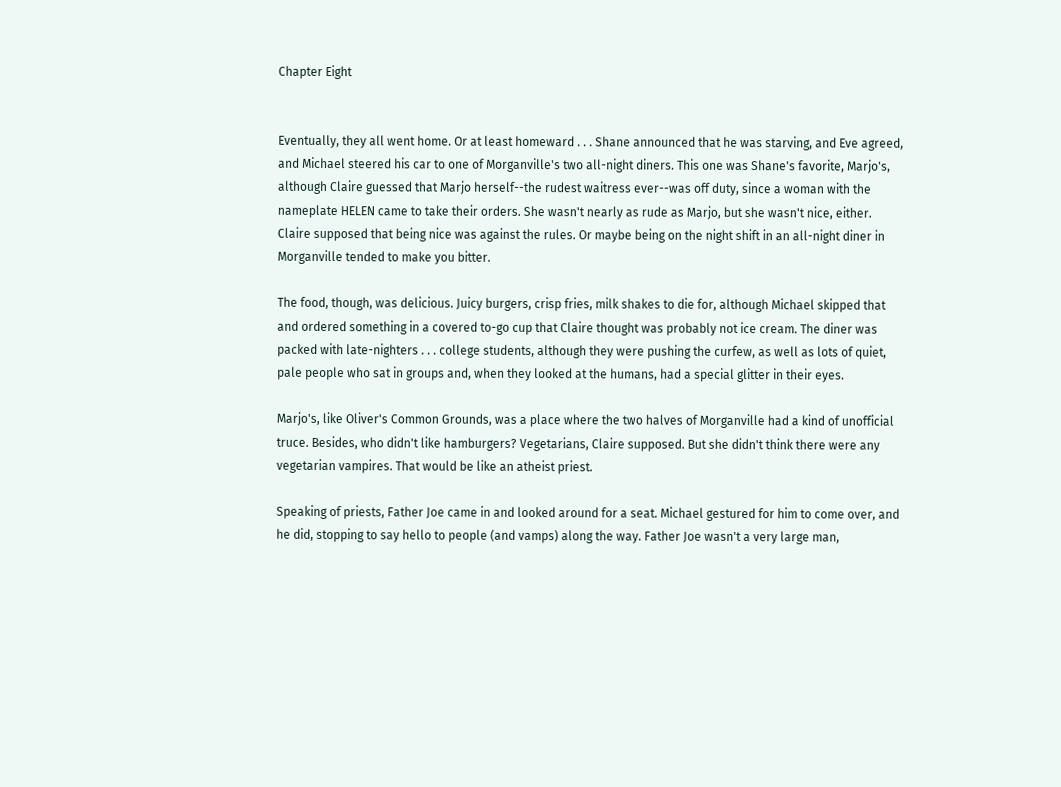Chapter Eight


Eventually, they all went home. Or at least homeward . . . Shane announced that he was starving, and Eve agreed, and Michael steered his car to one of Morganville's two all-night diners. This one was Shane's favorite, Marjo's, although Claire guessed that Marjo herself--the rudest waitress ever--was off duty, since a woman with the nameplate HELEN came to take their orders. She wasn't nearly as rude as Marjo, but she wasn't nice, either. Claire supposed that being nice was against the rules. Or maybe being on the night shift in an all-night diner in Morganville tended to make you bitter.

The food, though, was delicious. Juicy burgers, crisp fries, milk shakes to die for, although Michael skipped that and ordered something in a covered to-go cup that Claire thought was probably not ice cream. The diner was packed with late-nighters . . . college students, although they were pushing the curfew, as well as lots of quiet, pale people who sat in groups and, when they looked at the humans, had a special glitter in their eyes.

Marjo's, like Oliver's Common Grounds, was a place where the two halves of Morganville had a kind of unofficial truce. Besides, who didn't like hamburgers? Vegetarians, Claire supposed. But she didn't think there were any vegetarian vampires. That would be like an atheist priest.

Speaking of priests, Father Joe came in and looked around for a seat. Michael gestured for him to come over, and he did, stopping to say hello to people (and vamps) along the way. Father Joe wasn't a very large man,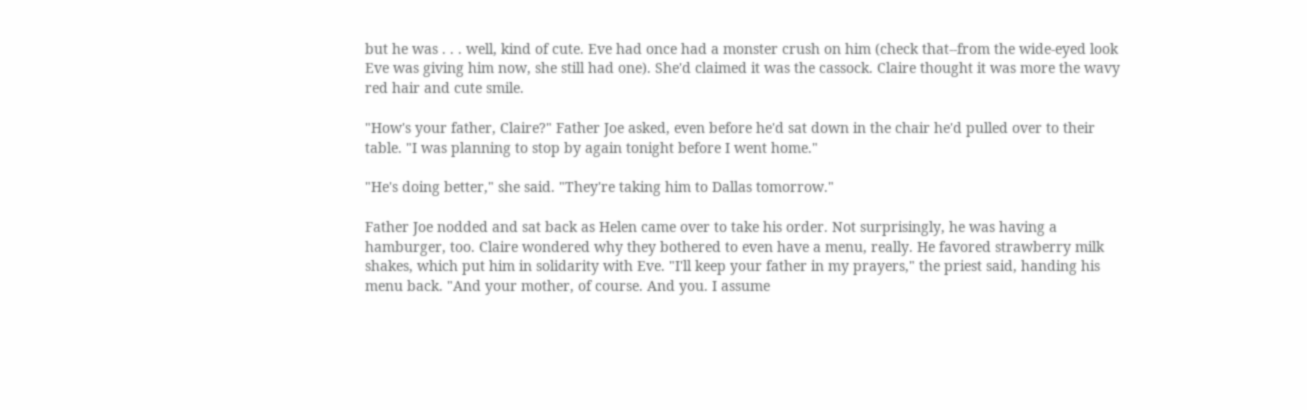but he was . . . well, kind of cute. Eve had once had a monster crush on him (check that--from the wide-eyed look Eve was giving him now, she still had one). She'd claimed it was the cassock. Claire thought it was more the wavy red hair and cute smile.

"How's your father, Claire?" Father Joe asked, even before he'd sat down in the chair he'd pulled over to their table. "I was planning to stop by again tonight before I went home."

"He's doing better," she said. "They're taking him to Dallas tomorrow."

Father Joe nodded and sat back as Helen came over to take his order. Not surprisingly, he was having a hamburger, too. Claire wondered why they bothered to even have a menu, really. He favored strawberry milk shakes, which put him in solidarity with Eve. "I'll keep your father in my prayers," the priest said, handing his menu back. "And your mother, of course. And you. I assume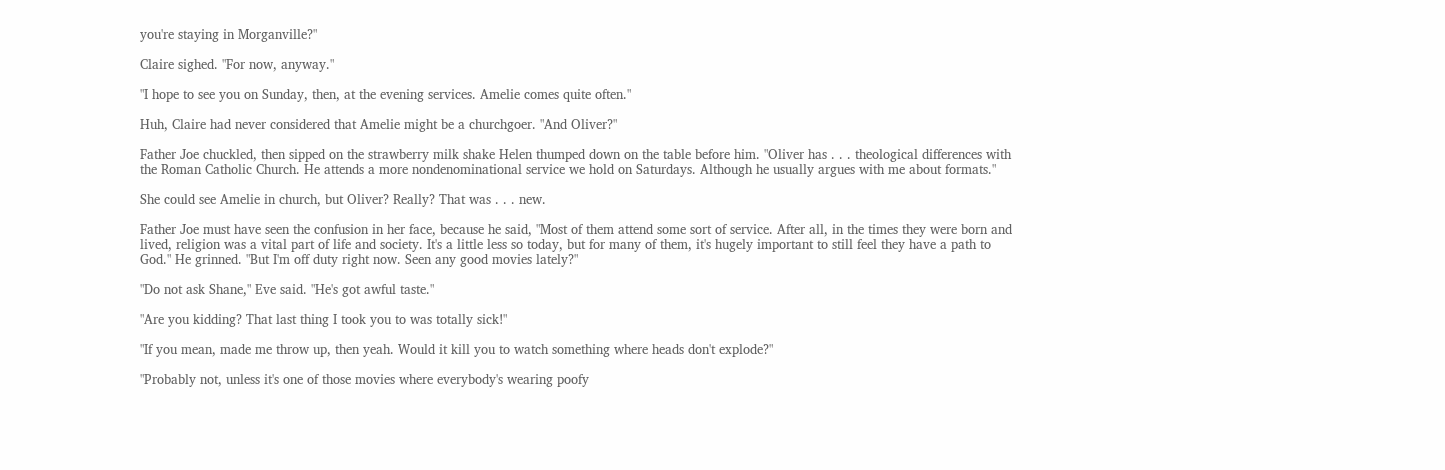you're staying in Morganville?"

Claire sighed. "For now, anyway."

"I hope to see you on Sunday, then, at the evening services. Amelie comes quite often."

Huh, Claire had never considered that Amelie might be a churchgoer. "And Oliver?"

Father Joe chuckled, then sipped on the strawberry milk shake Helen thumped down on the table before him. "Oliver has . . . theological differences with the Roman Catholic Church. He attends a more nondenominational service we hold on Saturdays. Although he usually argues with me about formats."

She could see Amelie in church, but Oliver? Really? That was . . . new.

Father Joe must have seen the confusion in her face, because he said, "Most of them attend some sort of service. After all, in the times they were born and lived, religion was a vital part of life and society. It's a little less so today, but for many of them, it's hugely important to still feel they have a path to God." He grinned. "But I'm off duty right now. Seen any good movies lately?"

"Do not ask Shane," Eve said. "He's got awful taste."

"Are you kidding? That last thing I took you to was totally sick!"

"If you mean, made me throw up, then yeah. Would it kill you to watch something where heads don't explode?"

"Probably not, unless it's one of those movies where everybody's wearing poofy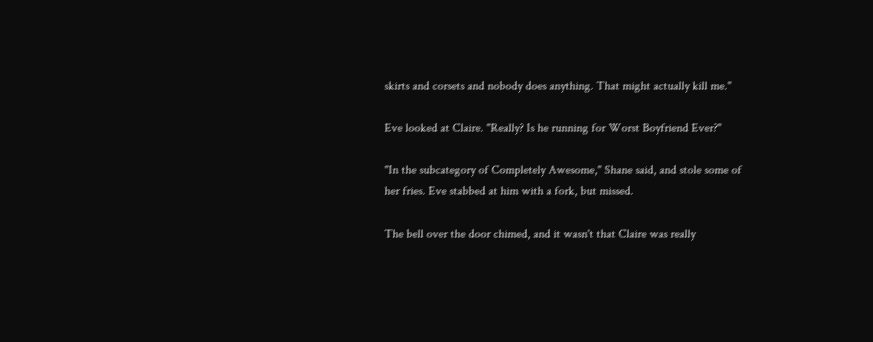skirts and corsets and nobody does anything. That might actually kill me."

Eve looked at Claire. "Really? Is he running for Worst Boyfriend Ever?"

"In the subcategory of Completely Awesome," Shane said, and stole some of her fries. Eve stabbed at him with a fork, but missed.

The bell over the door chimed, and it wasn't that Claire was really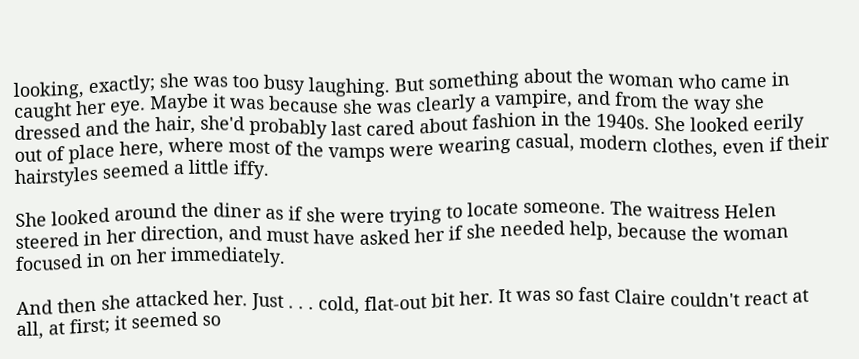looking, exactly; she was too busy laughing. But something about the woman who came in caught her eye. Maybe it was because she was clearly a vampire, and from the way she dressed and the hair, she'd probably last cared about fashion in the 1940s. She looked eerily out of place here, where most of the vamps were wearing casual, modern clothes, even if their hairstyles seemed a little iffy.

She looked around the diner as if she were trying to locate someone. The waitress Helen steered in her direction, and must have asked her if she needed help, because the woman focused in on her immediately.

And then she attacked her. Just . . . cold, flat-out bit her. It was so fast Claire couldn't react at all, at first; it seemed so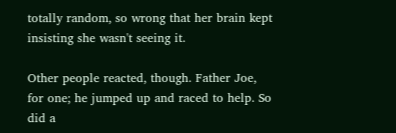totally random, so wrong that her brain kept insisting she wasn't seeing it.

Other people reacted, though. Father Joe, for one; he jumped up and raced to help. So did a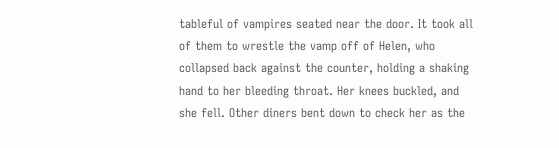tableful of vampires seated near the door. It took all of them to wrestle the vamp off of Helen, who collapsed back against the counter, holding a shaking hand to her bleeding throat. Her knees buckled, and she fell. Other diners bent down to check her as the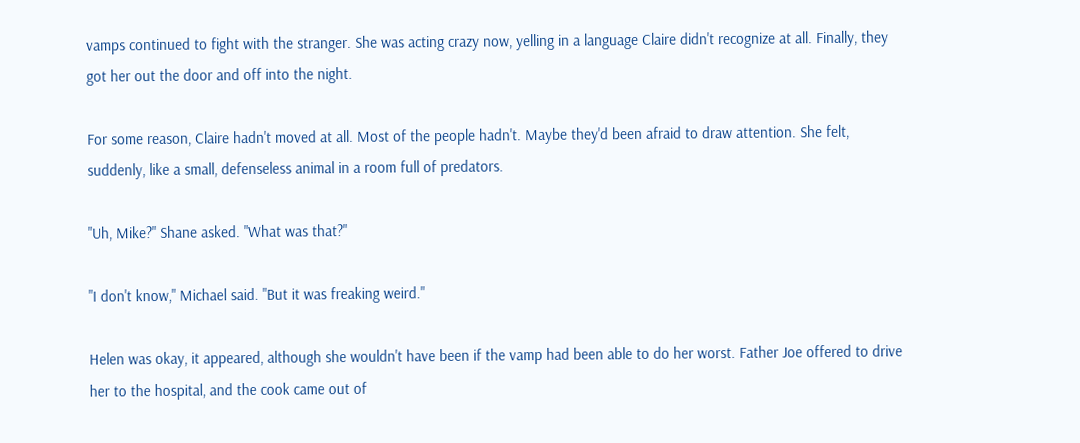vamps continued to fight with the stranger. She was acting crazy now, yelling in a language Claire didn't recognize at all. Finally, they got her out the door and off into the night.

For some reason, Claire hadn't moved at all. Most of the people hadn't. Maybe they'd been afraid to draw attention. She felt, suddenly, like a small, defenseless animal in a room full of predators.

"Uh, Mike?" Shane asked. "What was that?"

"I don't know," Michael said. "But it was freaking weird."

Helen was okay, it appeared, although she wouldn't have been if the vamp had been able to do her worst. Father Joe offered to drive her to the hospital, and the cook came out of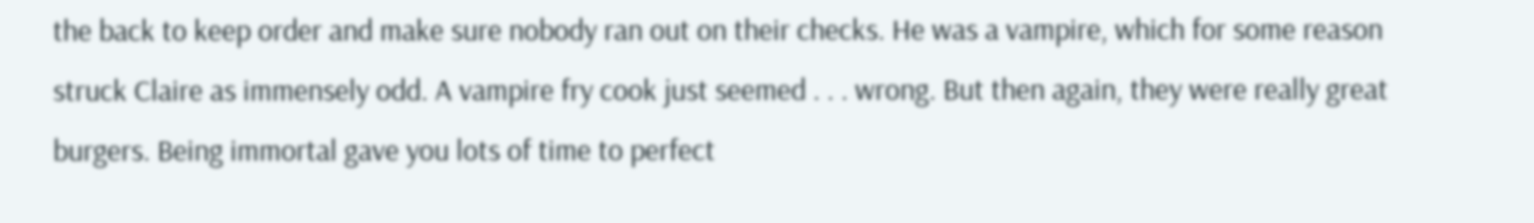the back to keep order and make sure nobody ran out on their checks. He was a vampire, which for some reason struck Claire as immensely odd. A vampire fry cook just seemed . . . wrong. But then again, they were really great burgers. Being immortal gave you lots of time to perfect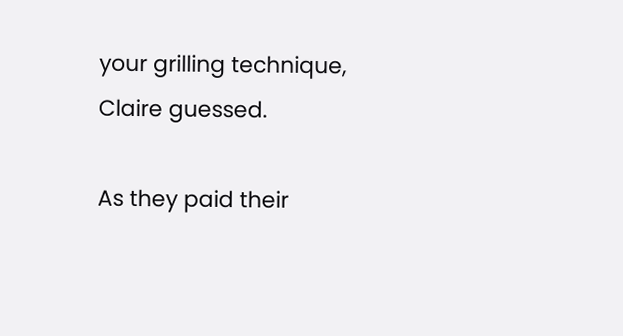your grilling technique, Claire guessed.

As they paid their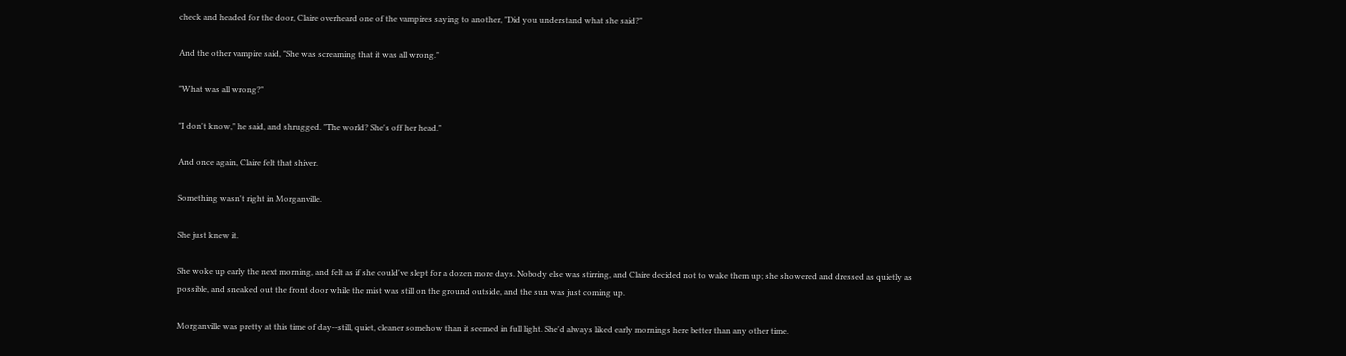check and headed for the door, Claire overheard one of the vampires saying to another, "Did you understand what she said?"

And the other vampire said, "She was screaming that it was all wrong."

"What was all wrong?"

"I don't know," he said, and shrugged. "The world? She's off her head."

And once again, Claire felt that shiver.

Something wasn't right in Morganville.

She just knew it.

She woke up early the next morning, and felt as if she could've slept for a dozen more days. Nobody else was stirring, and Claire decided not to wake them up; she showered and dressed as quietly as possible, and sneaked out the front door while the mist was still on the ground outside, and the sun was just coming up.

Morganville was pretty at this time of day--still, quiet, cleaner somehow than it seemed in full light. She'd always liked early mornings here better than any other time.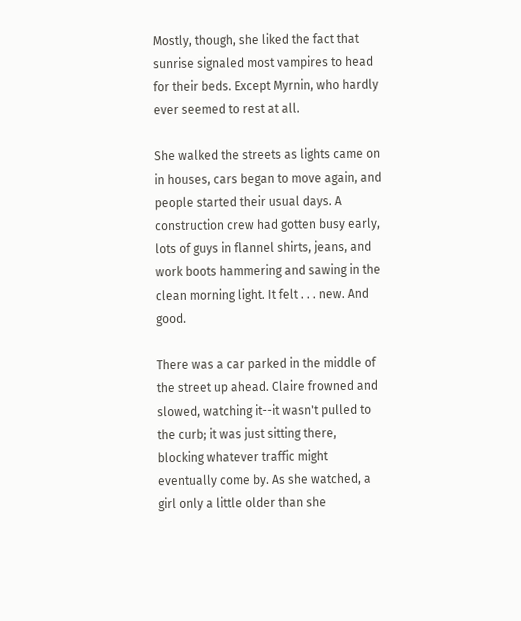Mostly, though, she liked the fact that sunrise signaled most vampires to head for their beds. Except Myrnin, who hardly ever seemed to rest at all.

She walked the streets as lights came on in houses, cars began to move again, and people started their usual days. A construction crew had gotten busy early, lots of guys in flannel shirts, jeans, and work boots hammering and sawing in the clean morning light. It felt . . . new. And good.

There was a car parked in the middle of the street up ahead. Claire frowned and slowed, watching it--it wasn't pulled to the curb; it was just sitting there, blocking whatever traffic might eventually come by. As she watched, a girl only a little older than she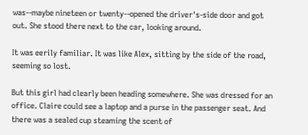was--maybe nineteen or twenty--opened the driver's-side door and got out. She stood there next to the car, looking around.

It was eerily familiar. It was like Alex, sitting by the side of the road, seeming so lost.

But this girl had clearly been heading somewhere. She was dressed for an office. Claire could see a laptop and a purse in the passenger seat. And there was a sealed cup steaming the scent of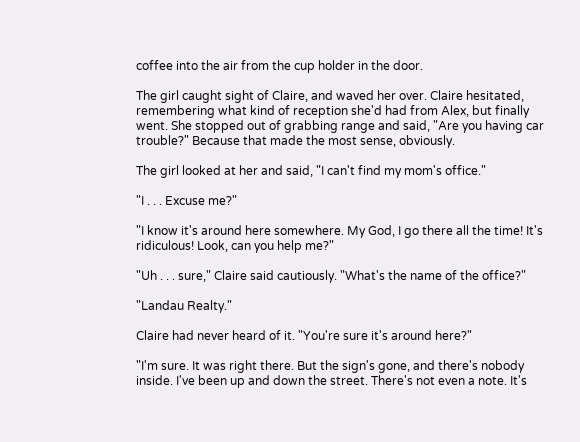coffee into the air from the cup holder in the door.

The girl caught sight of Claire, and waved her over. Claire hesitated, remembering what kind of reception she'd had from Alex, but finally went. She stopped out of grabbing range and said, "Are you having car trouble?" Because that made the most sense, obviously.

The girl looked at her and said, "I can't find my mom's office."

"I . . . Excuse me?"

"I know it's around here somewhere. My God, I go there all the time! It's ridiculous! Look, can you help me?"

"Uh . . . sure," Claire said cautiously. "What's the name of the office?"

"Landau Realty."

Claire had never heard of it. "You're sure it's around here?"

"I'm sure. It was right there. But the sign's gone, and there's nobody inside. I've been up and down the street. There's not even a note. It's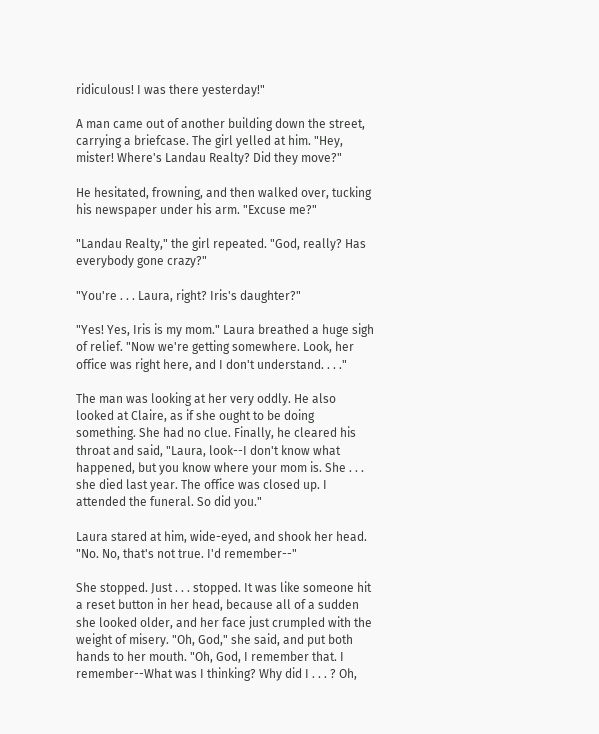ridiculous! I was there yesterday!"

A man came out of another building down the street, carrying a briefcase. The girl yelled at him. "Hey, mister! Where's Landau Realty? Did they move?"

He hesitated, frowning, and then walked over, tucking his newspaper under his arm. "Excuse me?"

"Landau Realty," the girl repeated. "God, really? Has everybody gone crazy?"

"You're . . . Laura, right? Iris's daughter?"

"Yes! Yes, Iris is my mom." Laura breathed a huge sigh of relief. "Now we're getting somewhere. Look, her office was right here, and I don't understand. . . ."

The man was looking at her very oddly. He also looked at Claire, as if she ought to be doing something. She had no clue. Finally, he cleared his throat and said, "Laura, look--I don't know what happened, but you know where your mom is. She . . . she died last year. The office was closed up. I attended the funeral. So did you."

Laura stared at him, wide-eyed, and shook her head. "No. No, that's not true. I'd remember--"

She stopped. Just . . . stopped. It was like someone hit a reset button in her head, because all of a sudden she looked older, and her face just crumpled with the weight of misery. "Oh, God," she said, and put both hands to her mouth. "Oh, God, I remember that. I remember--What was I thinking? Why did I . . . ? Oh,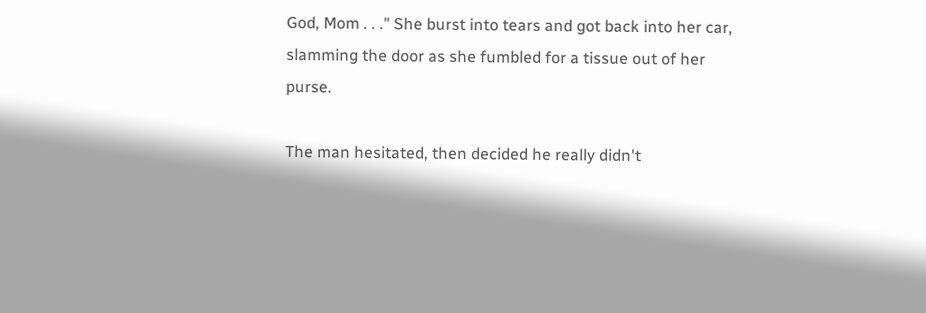God, Mom . . ." She burst into tears and got back into her car, slamming the door as she fumbled for a tissue out of her purse.

The man hesitated, then decided he really didn't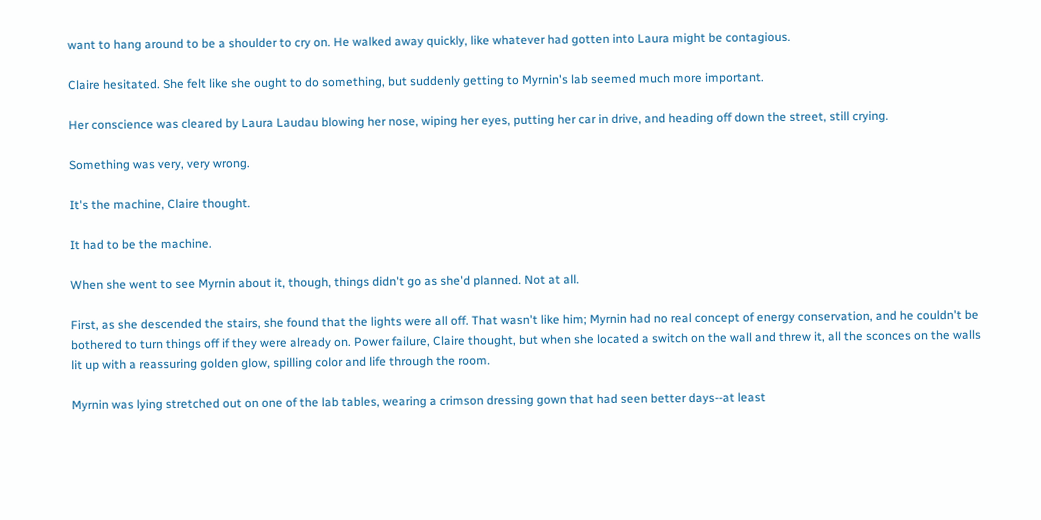want to hang around to be a shoulder to cry on. He walked away quickly, like whatever had gotten into Laura might be contagious.

Claire hesitated. She felt like she ought to do something, but suddenly getting to Myrnin's lab seemed much more important.

Her conscience was cleared by Laura Laudau blowing her nose, wiping her eyes, putting her car in drive, and heading off down the street, still crying.

Something was very, very wrong.

It's the machine, Claire thought.

It had to be the machine.

When she went to see Myrnin about it, though, things didn't go as she'd planned. Not at all.

First, as she descended the stairs, she found that the lights were all off. That wasn't like him; Myrnin had no real concept of energy conservation, and he couldn't be bothered to turn things off if they were already on. Power failure, Claire thought, but when she located a switch on the wall and threw it, all the sconces on the walls lit up with a reassuring golden glow, spilling color and life through the room.

Myrnin was lying stretched out on one of the lab tables, wearing a crimson dressing gown that had seen better days--at least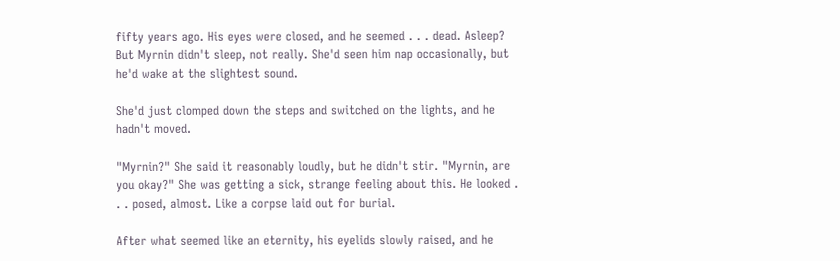fifty years ago. His eyes were closed, and he seemed . . . dead. Asleep? But Myrnin didn't sleep, not really. She'd seen him nap occasionally, but he'd wake at the slightest sound.

She'd just clomped down the steps and switched on the lights, and he hadn't moved.

"Myrnin?" She said it reasonably loudly, but he didn't stir. "Myrnin, are you okay?" She was getting a sick, strange feeling about this. He looked . . . posed, almost. Like a corpse laid out for burial.

After what seemed like an eternity, his eyelids slowly raised, and he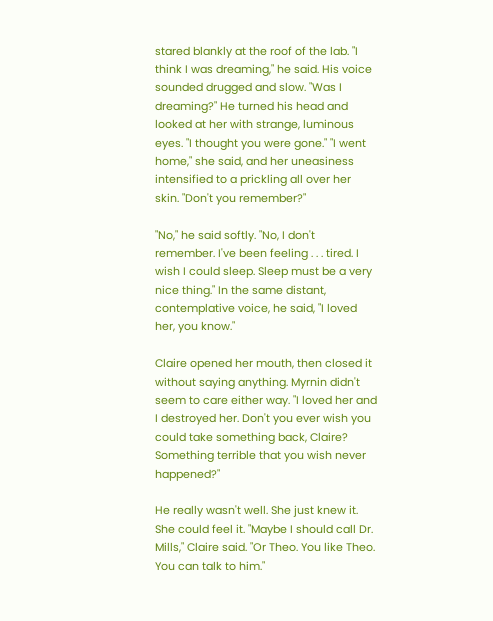stared blankly at the roof of the lab. "I think I was dreaming," he said. His voice sounded drugged and slow. "Was I dreaming?" He turned his head and looked at her with strange, luminous eyes. "I thought you were gone." "I went home," she said, and her uneasiness intensified to a prickling all over her skin. "Don't you remember?"

"No," he said softly. "No, I don't remember. I've been feeling . . . tired. I wish I could sleep. Sleep must be a very nice thing." In the same distant, contemplative voice, he said, "I loved her, you know."

Claire opened her mouth, then closed it without saying anything. Myrnin didn't seem to care either way. "I loved her and I destroyed her. Don't you ever wish you could take something back, Claire? Something terrible that you wish never happened?"

He really wasn't well. She just knew it. She could feel it. "Maybe I should call Dr. Mills," Claire said. "Or Theo. You like Theo. You can talk to him."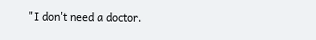"I don't need a doctor.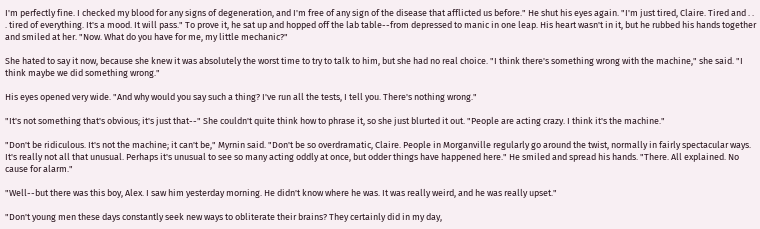I'm perfectly fine. I checked my blood for any signs of degeneration, and I'm free of any sign of the disease that afflicted us before." He shut his eyes again. "I'm just tired, Claire. Tired and . . . tired of everything. It's a mood. It will pass." To prove it, he sat up and hopped off the lab table--from depressed to manic in one leap. His heart wasn't in it, but he rubbed his hands together and smiled at her. "Now. What do you have for me, my little mechanic?"

She hated to say it now, because she knew it was absolutely the worst time to try to talk to him, but she had no real choice. "I think there's something wrong with the machine," she said. "I think maybe we did something wrong."

His eyes opened very wide. "And why would you say such a thing? I've run all the tests, I tell you. There's nothing wrong."

"It's not something that's obvious; it's just that--" She couldn't quite think how to phrase it, so she just blurted it out. "People are acting crazy. I think it's the machine."

"Don't be ridiculous. It's not the machine; it can't be," Myrnin said. "Don't be so overdramatic, Claire. People in Morganville regularly go around the twist, normally in fairly spectacular ways. It's really not all that unusual. Perhaps it's unusual to see so many acting oddly at once, but odder things have happened here." He smiled and spread his hands. "There. All explained. No cause for alarm."

"Well--but there was this boy, Alex. I saw him yesterday morning. He didn't know where he was. It was really weird, and he was really upset."

"Don't young men these days constantly seek new ways to obliterate their brains? They certainly did in my day,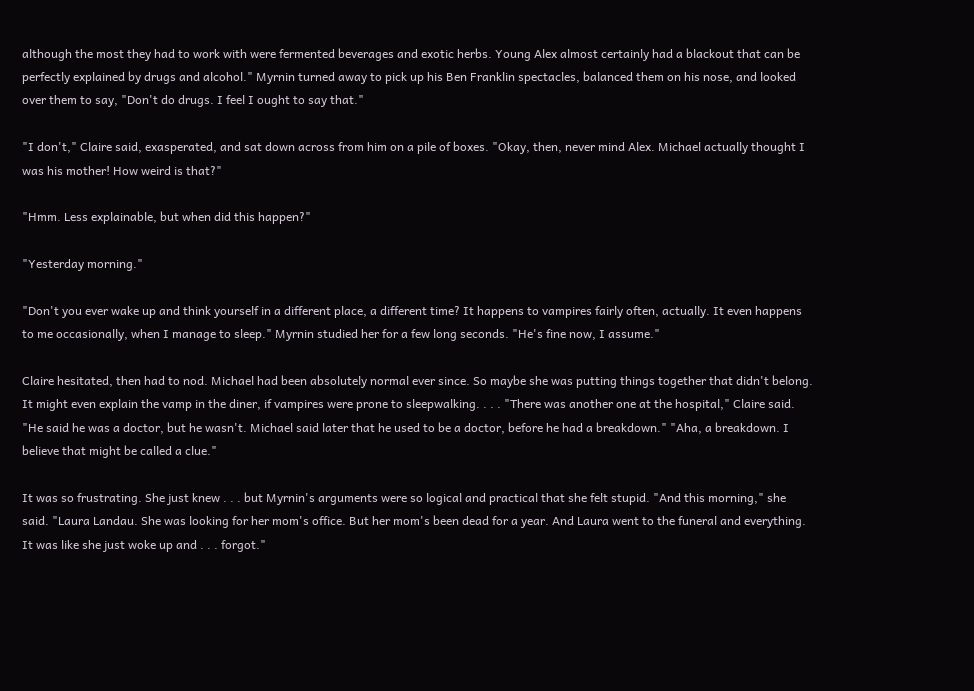although the most they had to work with were fermented beverages and exotic herbs. Young Alex almost certainly had a blackout that can be perfectly explained by drugs and alcohol." Myrnin turned away to pick up his Ben Franklin spectacles, balanced them on his nose, and looked over them to say, "Don't do drugs. I feel I ought to say that."

"I don't," Claire said, exasperated, and sat down across from him on a pile of boxes. "Okay, then, never mind Alex. Michael actually thought I was his mother! How weird is that?"

"Hmm. Less explainable, but when did this happen?"

"Yesterday morning."

"Don't you ever wake up and think yourself in a different place, a different time? It happens to vampires fairly often, actually. It even happens to me occasionally, when I manage to sleep." Myrnin studied her for a few long seconds. "He's fine now, I assume."

Claire hesitated, then had to nod. Michael had been absolutely normal ever since. So maybe she was putting things together that didn't belong. It might even explain the vamp in the diner, if vampires were prone to sleepwalking. . . . "There was another one at the hospital," Claire said. "He said he was a doctor, but he wasn't. Michael said later that he used to be a doctor, before he had a breakdown." "Aha, a breakdown. I believe that might be called a clue."

It was so frustrating. She just knew . . . but Myrnin's arguments were so logical and practical that she felt stupid. "And this morning," she said. "Laura Landau. She was looking for her mom's office. But her mom's been dead for a year. And Laura went to the funeral and everything. It was like she just woke up and . . . forgot."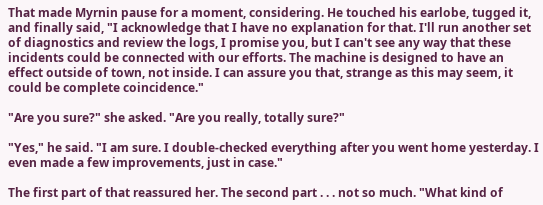That made Myrnin pause for a moment, considering. He touched his earlobe, tugged it, and finally said, "I acknowledge that I have no explanation for that. I'll run another set of diagnostics and review the logs, I promise you, but I can't see any way that these incidents could be connected with our efforts. The machine is designed to have an effect outside of town, not inside. I can assure you that, strange as this may seem, it could be complete coincidence."

"Are you sure?" she asked. "Are you really, totally sure?"

"Yes," he said. "I am sure. I double-checked everything after you went home yesterday. I even made a few improvements, just in case."

The first part of that reassured her. The second part . . . not so much. "What kind of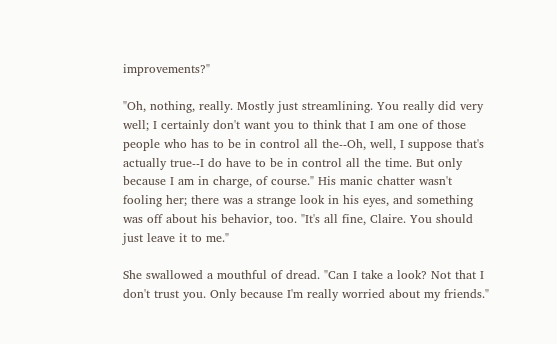improvements?"

"Oh, nothing, really. Mostly just streamlining. You really did very well; I certainly don't want you to think that I am one of those people who has to be in control all the--Oh, well, I suppose that's actually true--I do have to be in control all the time. But only because I am in charge, of course." His manic chatter wasn't fooling her; there was a strange look in his eyes, and something was off about his behavior, too. "It's all fine, Claire. You should just leave it to me."

She swallowed a mouthful of dread. "Can I take a look? Not that I don't trust you. Only because I'm really worried about my friends."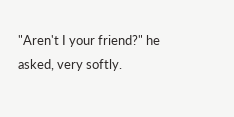"Aren't I your friend?" he asked, very softly.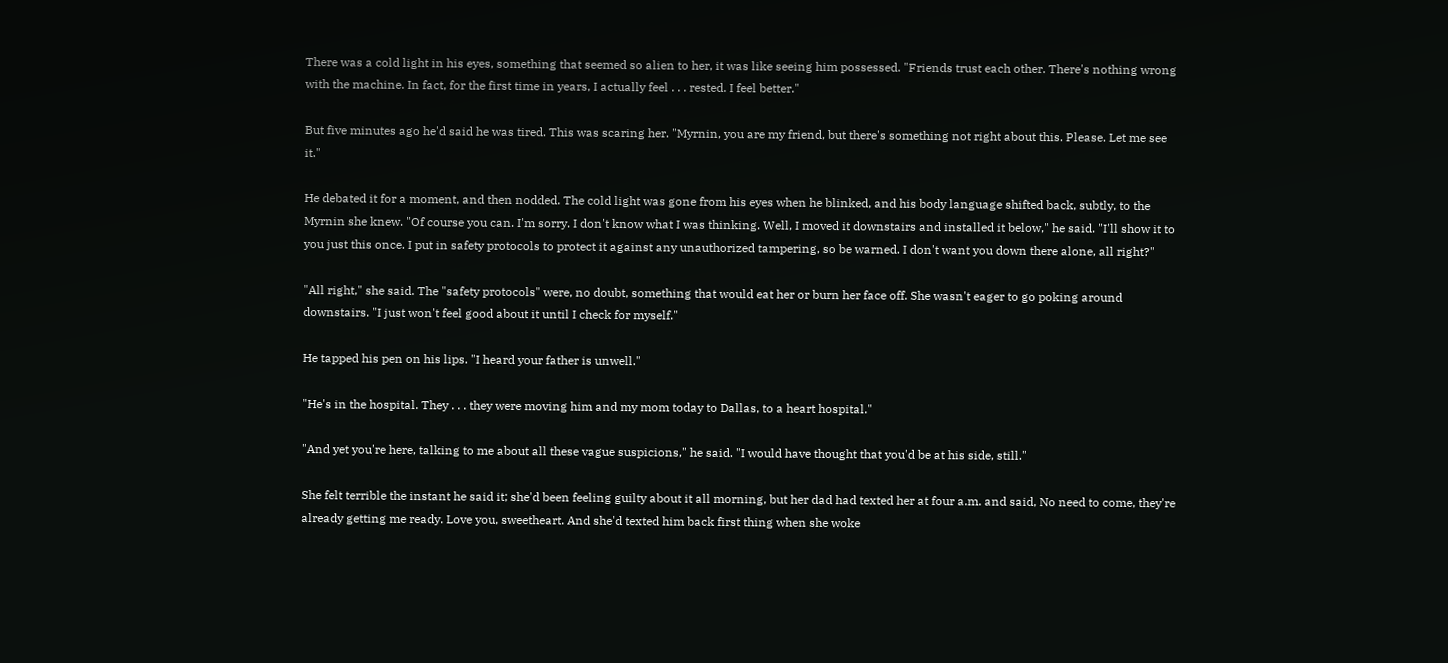There was a cold light in his eyes, something that seemed so alien to her, it was like seeing him possessed. "Friends trust each other. There's nothing wrong with the machine. In fact, for the first time in years, I actually feel . . . rested. I feel better."

But five minutes ago he'd said he was tired. This was scaring her. "Myrnin, you are my friend, but there's something not right about this. Please. Let me see it."

He debated it for a moment, and then nodded. The cold light was gone from his eyes when he blinked, and his body language shifted back, subtly, to the Myrnin she knew. "Of course you can. I'm sorry. I don't know what I was thinking. Well, I moved it downstairs and installed it below," he said. "I'll show it to you just this once. I put in safety protocols to protect it against any unauthorized tampering, so be warned. I don't want you down there alone, all right?"

"All right," she said. The "safety protocols" were, no doubt, something that would eat her or burn her face off. She wasn't eager to go poking around downstairs. "I just won't feel good about it until I check for myself."

He tapped his pen on his lips. "I heard your father is unwell."

"He's in the hospital. They . . . they were moving him and my mom today to Dallas, to a heart hospital."

"And yet you're here, talking to me about all these vague suspicions," he said. "I would have thought that you'd be at his side, still."

She felt terrible the instant he said it; she'd been feeling guilty about it all morning, but her dad had texted her at four a.m. and said, No need to come, they're already getting me ready. Love you, sweetheart. And she'd texted him back first thing when she woke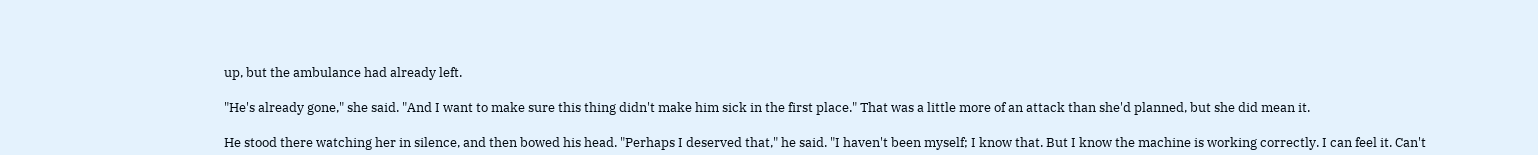up, but the ambulance had already left.

"He's already gone," she said. "And I want to make sure this thing didn't make him sick in the first place." That was a little more of an attack than she'd planned, but she did mean it.

He stood there watching her in silence, and then bowed his head. "Perhaps I deserved that," he said. "I haven't been myself; I know that. But I know the machine is working correctly. I can feel it. Can't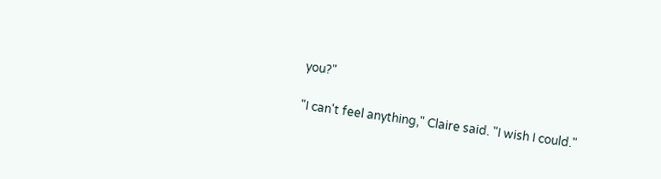you?"

"I can't feel anything," Claire said. "I wish I could."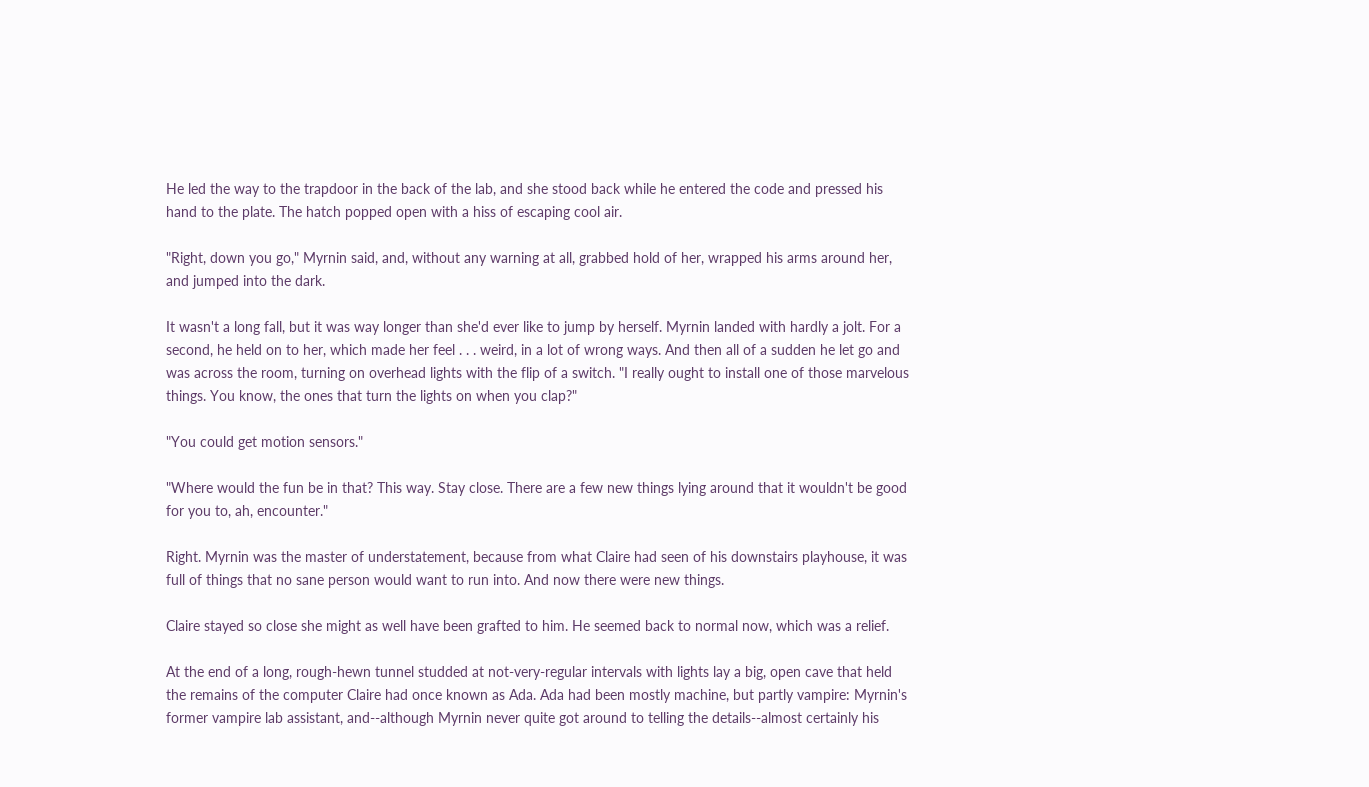He led the way to the trapdoor in the back of the lab, and she stood back while he entered the code and pressed his hand to the plate. The hatch popped open with a hiss of escaping cool air.

"Right, down you go," Myrnin said, and, without any warning at all, grabbed hold of her, wrapped his arms around her, and jumped into the dark.

It wasn't a long fall, but it was way longer than she'd ever like to jump by herself. Myrnin landed with hardly a jolt. For a second, he held on to her, which made her feel . . . weird, in a lot of wrong ways. And then all of a sudden he let go and was across the room, turning on overhead lights with the flip of a switch. "I really ought to install one of those marvelous things. You know, the ones that turn the lights on when you clap?"

"You could get motion sensors."

"Where would the fun be in that? This way. Stay close. There are a few new things lying around that it wouldn't be good for you to, ah, encounter."

Right. Myrnin was the master of understatement, because from what Claire had seen of his downstairs playhouse, it was full of things that no sane person would want to run into. And now there were new things.

Claire stayed so close she might as well have been grafted to him. He seemed back to normal now, which was a relief.

At the end of a long, rough-hewn tunnel studded at not-very-regular intervals with lights lay a big, open cave that held the remains of the computer Claire had once known as Ada. Ada had been mostly machine, but partly vampire: Myrnin's former vampire lab assistant, and--although Myrnin never quite got around to telling the details--almost certainly his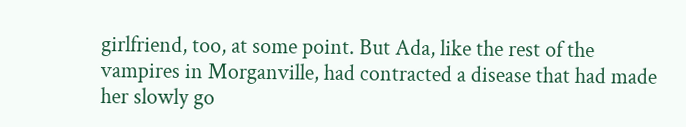girlfriend, too, at some point. But Ada, like the rest of the vampires in Morganville, had contracted a disease that had made her slowly go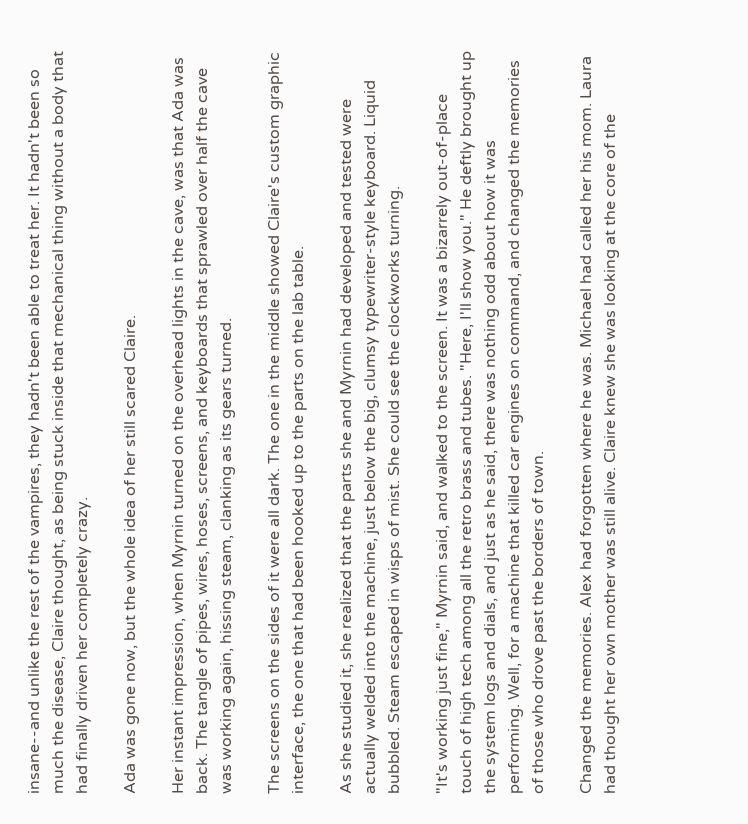insane--and unlike the rest of the vampires, they hadn't been able to treat her. It hadn't been so much the disease, Claire thought, as being stuck inside that mechanical thing without a body that had finally driven her completely crazy.

Ada was gone now, but the whole idea of her still scared Claire.

Her instant impression, when Myrnin turned on the overhead lights in the cave, was that Ada was back. The tangle of pipes, wires, hoses, screens, and keyboards that sprawled over half the cave was working again, hissing steam, clanking as its gears turned.

The screens on the sides of it were all dark. The one in the middle showed Claire's custom graphic interface, the one that had been hooked up to the parts on the lab table.

As she studied it, she realized that the parts she and Myrnin had developed and tested were actually welded into the machine, just below the big, clumsy typewriter-style keyboard. Liquid bubbled. Steam escaped in wisps of mist. She could see the clockworks turning.

"It's working just fine," Myrnin said, and walked to the screen. It was a bizarrely out-of-place touch of high tech among all the retro brass and tubes. "Here, I'll show you." He deftly brought up the system logs and dials, and just as he said, there was nothing odd about how it was performing. Well, for a machine that killed car engines on command, and changed the memories of those who drove past the borders of town.

Changed the memories. Alex had forgotten where he was. Michael had called her his mom. Laura had thought her own mother was still alive. Claire knew she was looking at the core of the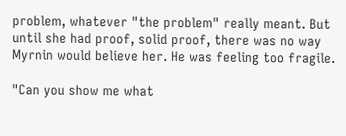problem, whatever "the problem" really meant. But until she had proof, solid proof, there was no way Myrnin would believe her. He was feeling too fragile.

"Can you show me what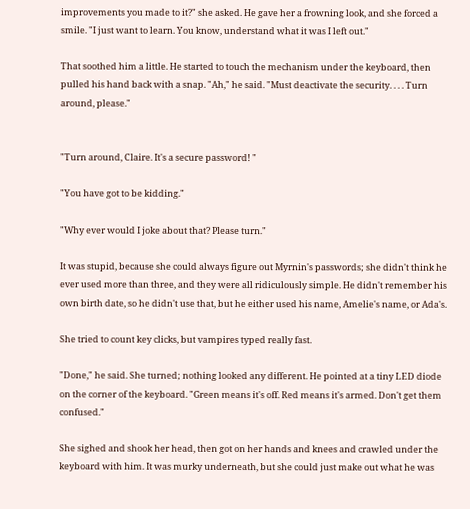improvements you made to it?" she asked. He gave her a frowning look, and she forced a smile. "I just want to learn. You know, understand what it was I left out."

That soothed him a little. He started to touch the mechanism under the keyboard, then pulled his hand back with a snap. "Ah," he said. "Must deactivate the security. . . . Turn around, please."


"Turn around, Claire. It's a secure password! "

"You have got to be kidding."

"Why ever would I joke about that? Please turn."

It was stupid, because she could always figure out Myrnin's passwords; she didn't think he ever used more than three, and they were all ridiculously simple. He didn't remember his own birth date, so he didn't use that, but he either used his name, Amelie's name, or Ada's.

She tried to count key clicks, but vampires typed really fast.

"Done," he said. She turned; nothing looked any different. He pointed at a tiny LED diode on the corner of the keyboard. "Green means it's off. Red means it's armed. Don't get them confused."

She sighed and shook her head, then got on her hands and knees and crawled under the keyboard with him. It was murky underneath, but she could just make out what he was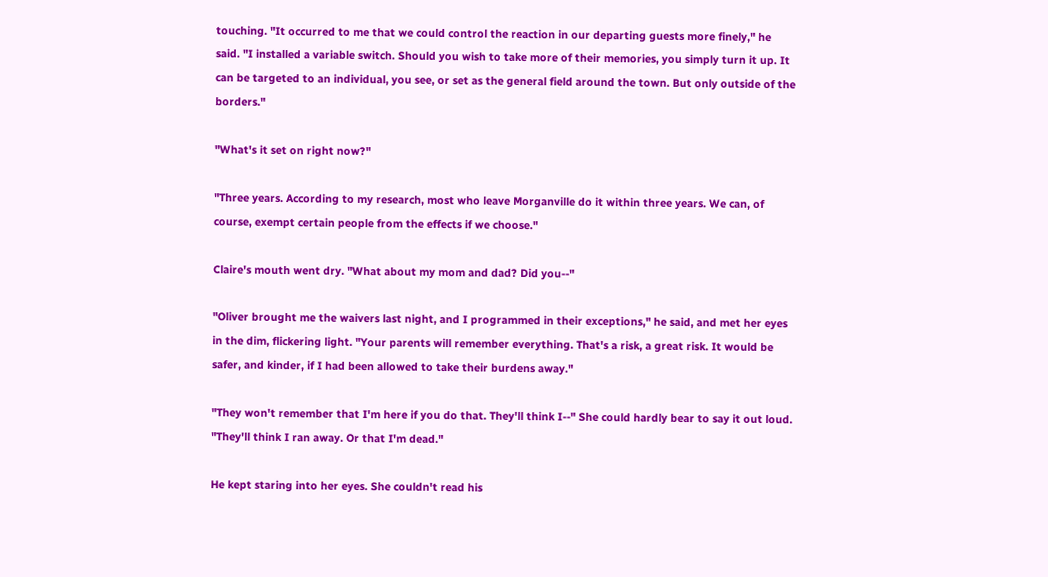touching. "It occurred to me that we could control the reaction in our departing guests more finely," he said. "I installed a variable switch. Should you wish to take more of their memories, you simply turn it up. It can be targeted to an individual, you see, or set as the general field around the town. But only outside of the borders."

"What's it set on right now?"

"Three years. According to my research, most who leave Morganville do it within three years. We can, of course, exempt certain people from the effects if we choose."

Claire's mouth went dry. "What about my mom and dad? Did you--"

"Oliver brought me the waivers last night, and I programmed in their exceptions," he said, and met her eyes in the dim, flickering light. "Your parents will remember everything. That's a risk, a great risk. It would be safer, and kinder, if I had been allowed to take their burdens away."

"They won't remember that I'm here if you do that. They'll think I--" She could hardly bear to say it out loud. "They'll think I ran away. Or that I'm dead."

He kept staring into her eyes. She couldn't read his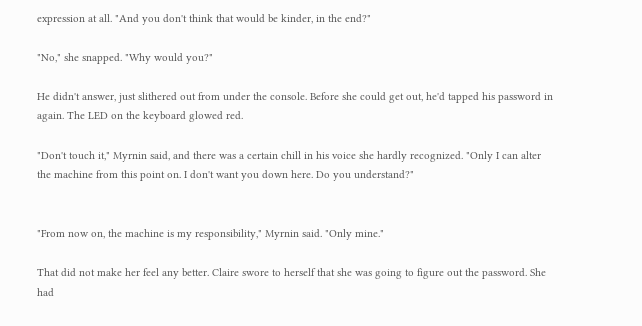expression at all. "And you don't think that would be kinder, in the end?"

"No," she snapped. "Why would you?"

He didn't answer, just slithered out from under the console. Before she could get out, he'd tapped his password in again. The LED on the keyboard glowed red.

"Don't touch it," Myrnin said, and there was a certain chill in his voice she hardly recognized. "Only I can alter the machine from this point on. I don't want you down here. Do you understand?"


"From now on, the machine is my responsibility," Myrnin said. "Only mine."

That did not make her feel any better. Claire swore to herself that she was going to figure out the password. She had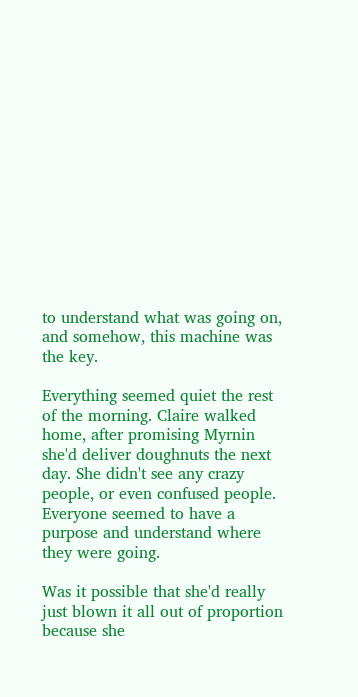to understand what was going on, and somehow, this machine was the key.

Everything seemed quiet the rest of the morning. Claire walked home, after promising Myrnin she'd deliver doughnuts the next day. She didn't see any crazy people, or even confused people. Everyone seemed to have a purpose and understand where they were going.

Was it possible that she'd really just blown it all out of proportion because she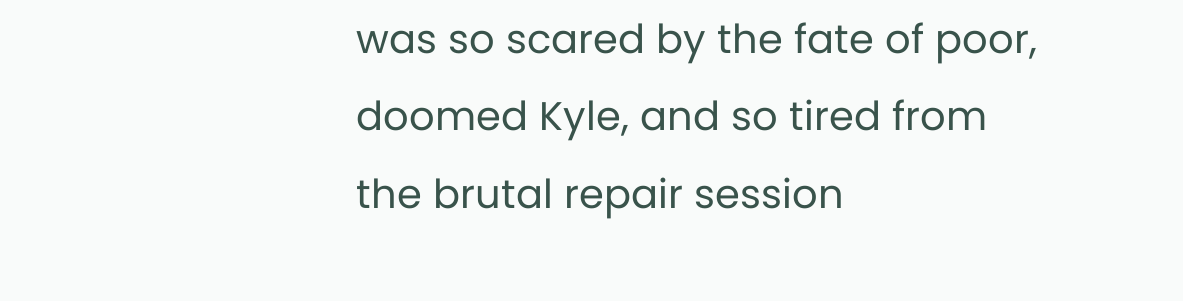was so scared by the fate of poor, doomed Kyle, and so tired from the brutal repair session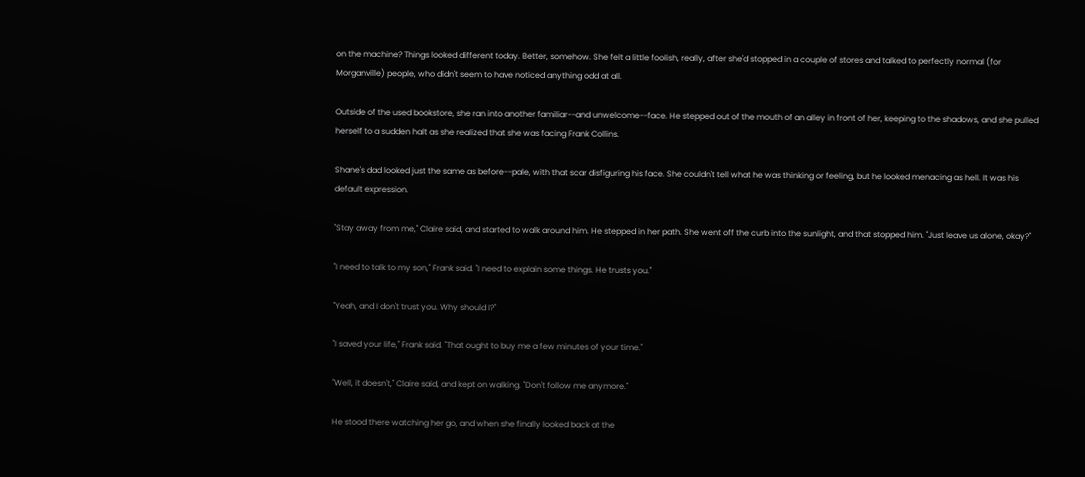on the machine? Things looked different today. Better, somehow. She felt a little foolish, really, after she'd stopped in a couple of stores and talked to perfectly normal (for Morganville) people, who didn't seem to have noticed anything odd at all.

Outside of the used bookstore, she ran into another familiar--and unwelcome--face. He stepped out of the mouth of an alley in front of her, keeping to the shadows, and she pulled herself to a sudden halt as she realized that she was facing Frank Collins.

Shane's dad looked just the same as before--pale, with that scar disfiguring his face. She couldn't tell what he was thinking or feeling, but he looked menacing as hell. It was his default expression.

"Stay away from me," Claire said, and started to walk around him. He stepped in her path. She went off the curb into the sunlight, and that stopped him. "Just leave us alone, okay?"

"I need to talk to my son," Frank said. "I need to explain some things. He trusts you."

"Yeah, and I don't trust you. Why should I?"

"I saved your life," Frank said. "That ought to buy me a few minutes of your time."

"Well, it doesn't," Claire said, and kept on walking. "Don't follow me anymore."

He stood there watching her go, and when she finally looked back at the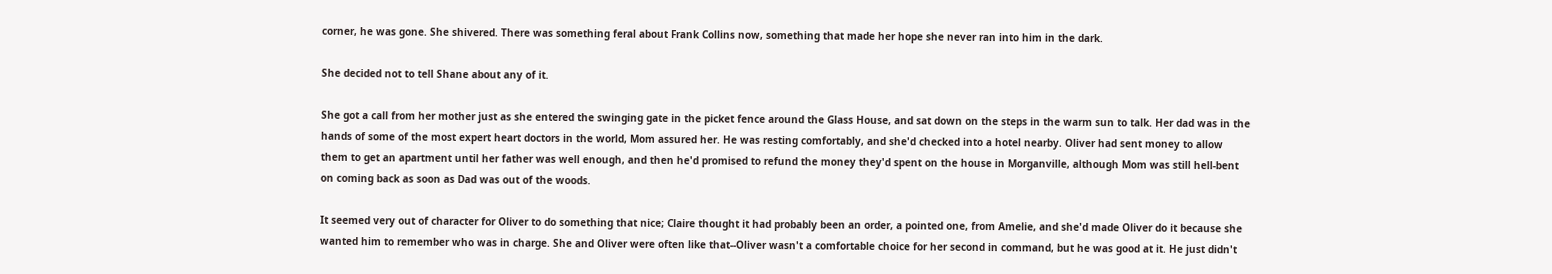corner, he was gone. She shivered. There was something feral about Frank Collins now, something that made her hope she never ran into him in the dark.

She decided not to tell Shane about any of it.

She got a call from her mother just as she entered the swinging gate in the picket fence around the Glass House, and sat down on the steps in the warm sun to talk. Her dad was in the hands of some of the most expert heart doctors in the world, Mom assured her. He was resting comfortably, and she'd checked into a hotel nearby. Oliver had sent money to allow them to get an apartment until her father was well enough, and then he'd promised to refund the money they'd spent on the house in Morganville, although Mom was still hell-bent on coming back as soon as Dad was out of the woods.

It seemed very out of character for Oliver to do something that nice; Claire thought it had probably been an order, a pointed one, from Amelie, and she'd made Oliver do it because she wanted him to remember who was in charge. She and Oliver were often like that--Oliver wasn't a comfortable choice for her second in command, but he was good at it. He just didn't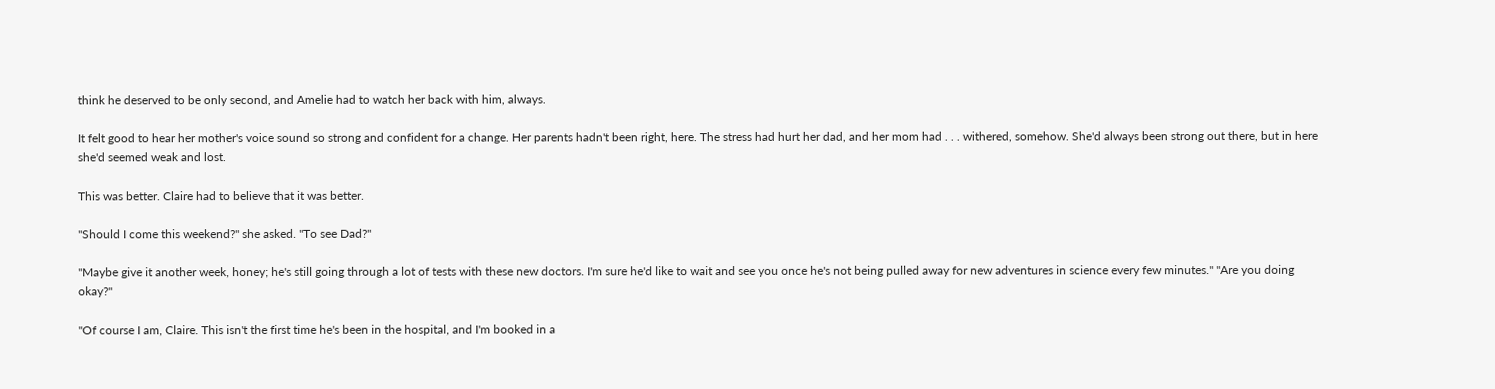think he deserved to be only second, and Amelie had to watch her back with him, always.

It felt good to hear her mother's voice sound so strong and confident for a change. Her parents hadn't been right, here. The stress had hurt her dad, and her mom had . . . withered, somehow. She'd always been strong out there, but in here she'd seemed weak and lost.

This was better. Claire had to believe that it was better.

"Should I come this weekend?" she asked. "To see Dad?"

"Maybe give it another week, honey; he's still going through a lot of tests with these new doctors. I'm sure he'd like to wait and see you once he's not being pulled away for new adventures in science every few minutes." "Are you doing okay?"

"Of course I am, Claire. This isn't the first time he's been in the hospital, and I'm booked in a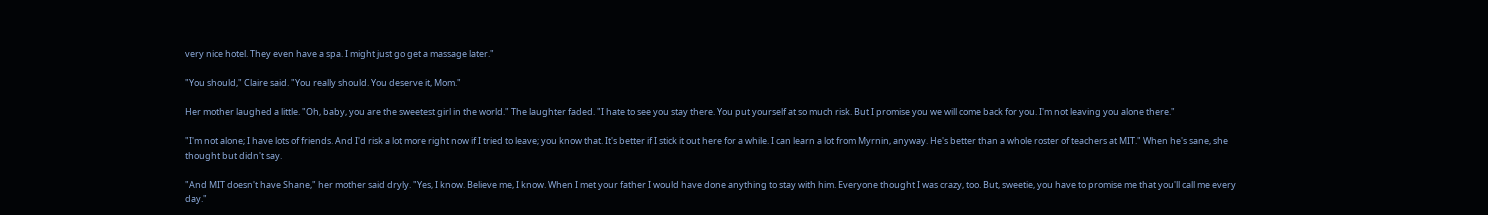very nice hotel. They even have a spa. I might just go get a massage later."

"You should," Claire said. "You really should. You deserve it, Mom."

Her mother laughed a little. "Oh, baby, you are the sweetest girl in the world." The laughter faded. "I hate to see you stay there. You put yourself at so much risk. But I promise you we will come back for you. I'm not leaving you alone there."

"I'm not alone; I have lots of friends. And I'd risk a lot more right now if I tried to leave; you know that. It's better if I stick it out here for a while. I can learn a lot from Myrnin, anyway. He's better than a whole roster of teachers at MIT." When he's sane, she thought but didn't say.

"And MIT doesn't have Shane," her mother said dryly. "Yes, I know. Believe me, I know. When I met your father I would have done anything to stay with him. Everyone thought I was crazy, too. But, sweetie, you have to promise me that you'll call me every day."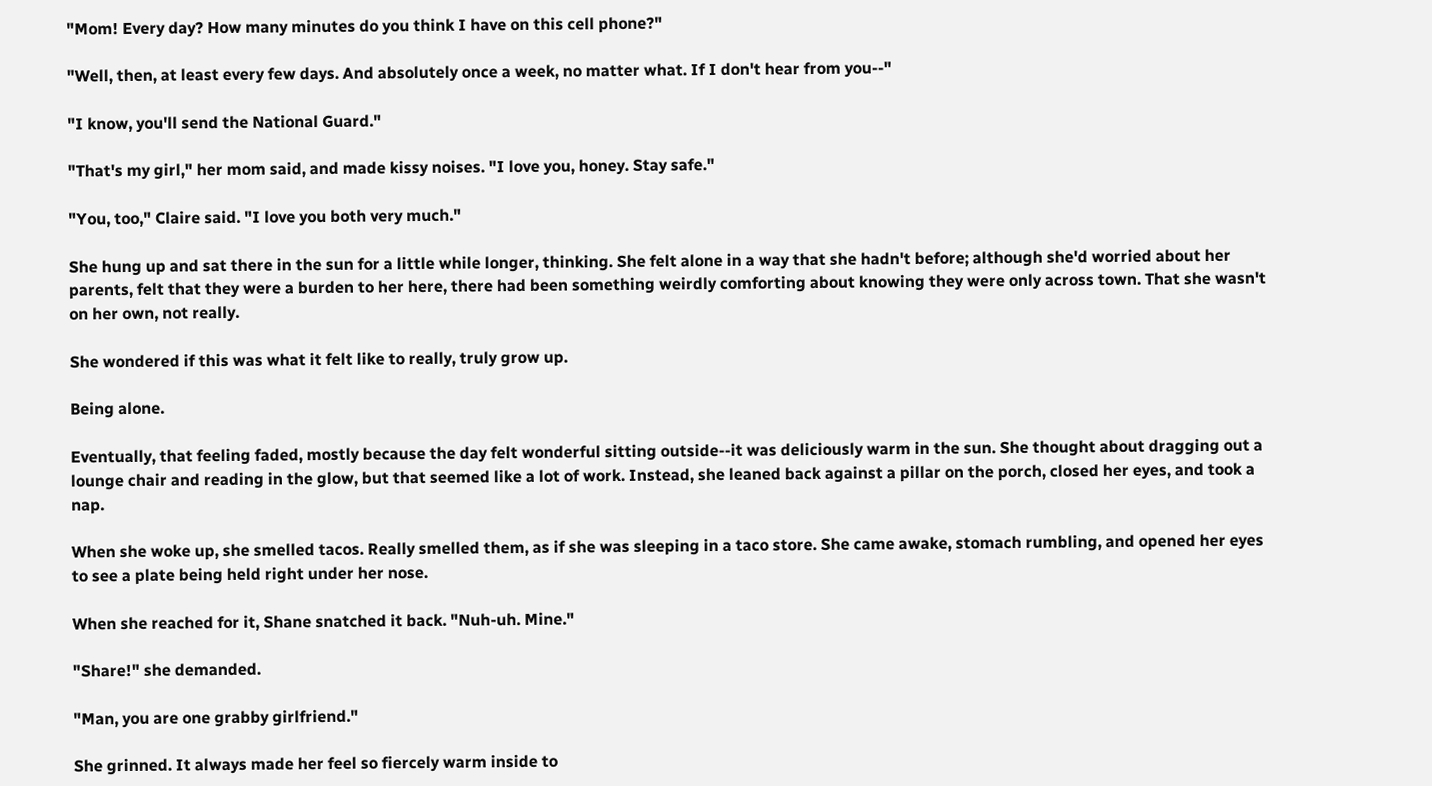"Mom! Every day? How many minutes do you think I have on this cell phone?"

"Well, then, at least every few days. And absolutely once a week, no matter what. If I don't hear from you--"

"I know, you'll send the National Guard."

"That's my girl," her mom said, and made kissy noises. "I love you, honey. Stay safe."

"You, too," Claire said. "I love you both very much."

She hung up and sat there in the sun for a little while longer, thinking. She felt alone in a way that she hadn't before; although she'd worried about her parents, felt that they were a burden to her here, there had been something weirdly comforting about knowing they were only across town. That she wasn't on her own, not really.

She wondered if this was what it felt like to really, truly grow up.

Being alone.

Eventually, that feeling faded, mostly because the day felt wonderful sitting outside--it was deliciously warm in the sun. She thought about dragging out a lounge chair and reading in the glow, but that seemed like a lot of work. Instead, she leaned back against a pillar on the porch, closed her eyes, and took a nap.

When she woke up, she smelled tacos. Really smelled them, as if she was sleeping in a taco store. She came awake, stomach rumbling, and opened her eyes to see a plate being held right under her nose.

When she reached for it, Shane snatched it back. "Nuh-uh. Mine."

"Share!" she demanded.

"Man, you are one grabby girlfriend."

She grinned. It always made her feel so fiercely warm inside to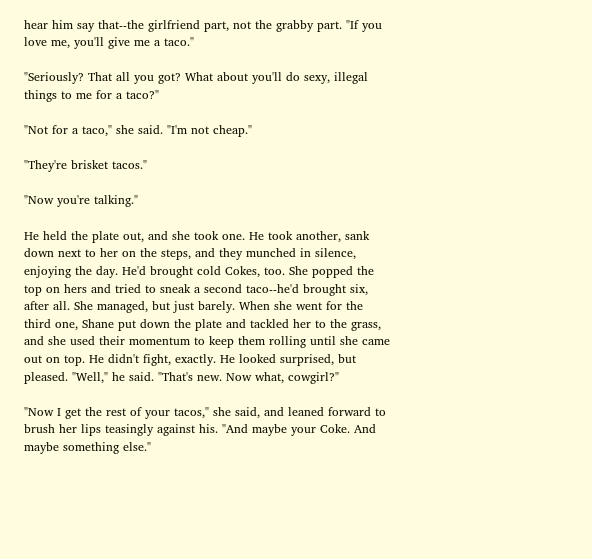hear him say that--the girlfriend part, not the grabby part. "If you love me, you'll give me a taco."

"Seriously? That all you got? What about you'll do sexy, illegal things to me for a taco?"

"Not for a taco," she said. "I'm not cheap."

"They're brisket tacos."

"Now you're talking."

He held the plate out, and she took one. He took another, sank down next to her on the steps, and they munched in silence, enjoying the day. He'd brought cold Cokes, too. She popped the top on hers and tried to sneak a second taco--he'd brought six, after all. She managed, but just barely. When she went for the third one, Shane put down the plate and tackled her to the grass, and she used their momentum to keep them rolling until she came out on top. He didn't fight, exactly. He looked surprised, but pleased. "Well," he said. "That's new. Now what, cowgirl?"

"Now I get the rest of your tacos," she said, and leaned forward to brush her lips teasingly against his. "And maybe your Coke. And maybe something else."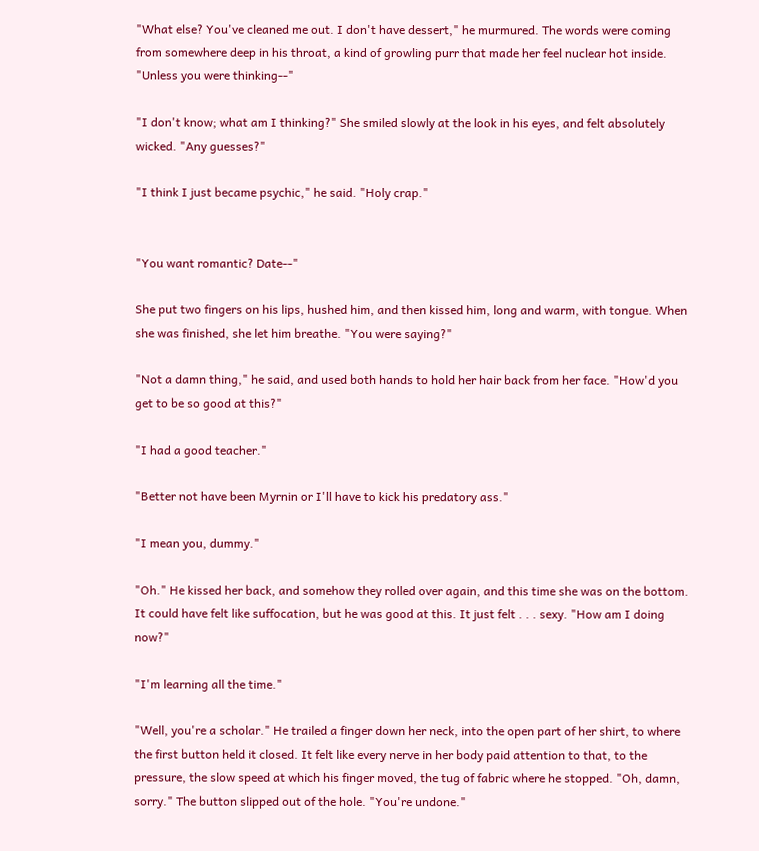"What else? You've cleaned me out. I don't have dessert," he murmured. The words were coming from somewhere deep in his throat, a kind of growling purr that made her feel nuclear hot inside. "Unless you were thinking--"

"I don't know; what am I thinking?" She smiled slowly at the look in his eyes, and felt absolutely wicked. "Any guesses?"

"I think I just became psychic," he said. "Holy crap."


"You want romantic? Date--"

She put two fingers on his lips, hushed him, and then kissed him, long and warm, with tongue. When she was finished, she let him breathe. "You were saying?"

"Not a damn thing," he said, and used both hands to hold her hair back from her face. "How'd you get to be so good at this?"

"I had a good teacher."

"Better not have been Myrnin or I'll have to kick his predatory ass."

"I mean you, dummy."

"Oh." He kissed her back, and somehow they rolled over again, and this time she was on the bottom. It could have felt like suffocation, but he was good at this. It just felt . . . sexy. "How am I doing now?"

"I'm learning all the time."

"Well, you're a scholar." He trailed a finger down her neck, into the open part of her shirt, to where the first button held it closed. It felt like every nerve in her body paid attention to that, to the pressure, the slow speed at which his finger moved, the tug of fabric where he stopped. "Oh, damn, sorry." The button slipped out of the hole. "You're undone."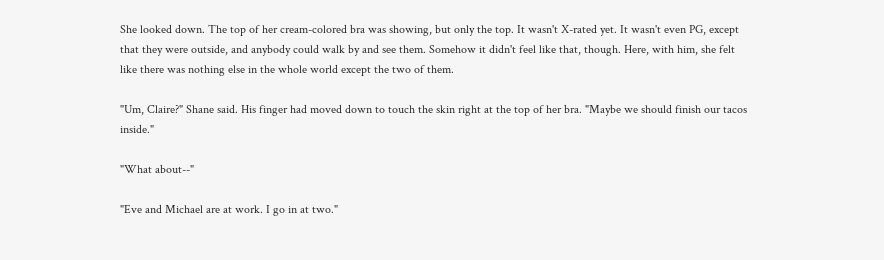She looked down. The top of her cream-colored bra was showing, but only the top. It wasn't X-rated yet. It wasn't even PG, except that they were outside, and anybody could walk by and see them. Somehow it didn't feel like that, though. Here, with him, she felt like there was nothing else in the whole world except the two of them.

"Um, Claire?" Shane said. His finger had moved down to touch the skin right at the top of her bra. "Maybe we should finish our tacos inside."

"What about--"

"Eve and Michael are at work. I go in at two."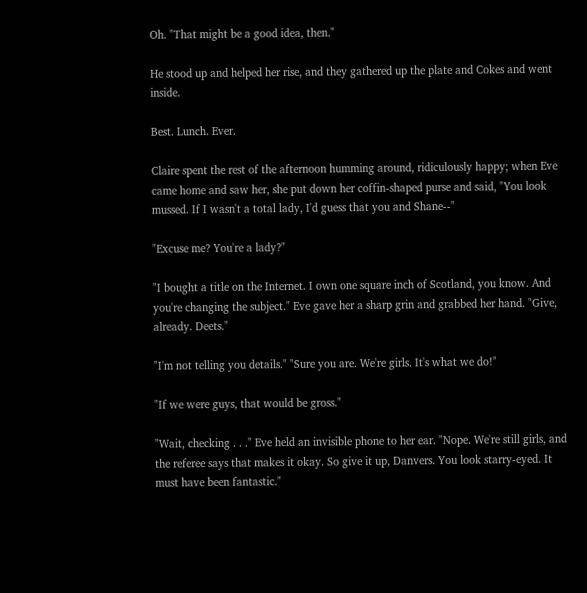Oh. "That might be a good idea, then."

He stood up and helped her rise, and they gathered up the plate and Cokes and went inside.

Best. Lunch. Ever.

Claire spent the rest of the afternoon humming around, ridiculously happy; when Eve came home and saw her, she put down her coffin-shaped purse and said, "You look mussed. If I wasn't a total lady, I'd guess that you and Shane--"

"Excuse me? You're a lady?"

"I bought a title on the Internet. I own one square inch of Scotland, you know. And you're changing the subject." Eve gave her a sharp grin and grabbed her hand. "Give, already. Deets."

"I'm not telling you details." "Sure you are. We're girls. It's what we do!"

"If we were guys, that would be gross."

"Wait, checking . . ." Eve held an invisible phone to her ear. "Nope. We're still girls, and the referee says that makes it okay. So give it up, Danvers. You look starry-eyed. It must have been fantastic."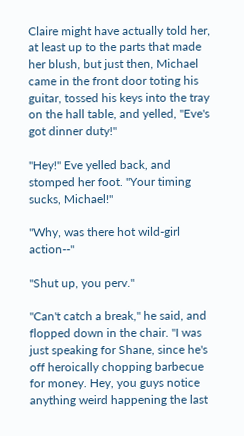Claire might have actually told her, at least up to the parts that made her blush, but just then, Michael came in the front door toting his guitar, tossed his keys into the tray on the hall table, and yelled, "Eve's got dinner duty!"

"Hey!" Eve yelled back, and stomped her foot. "Your timing sucks, Michael!"

"Why, was there hot wild-girl action--"

"Shut up, you perv."

"Can't catch a break," he said, and flopped down in the chair. "I was just speaking for Shane, since he's off heroically chopping barbecue for money. Hey, you guys notice anything weird happening the last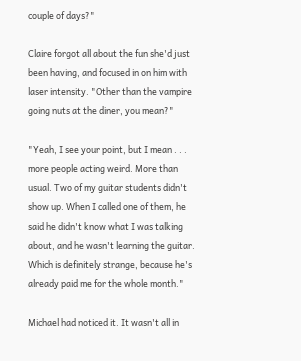couple of days?"

Claire forgot all about the fun she'd just been having, and focused in on him with laser intensity. "Other than the vampire going nuts at the diner, you mean?"

"Yeah, I see your point, but I mean . . . more people acting weird. More than usual. Two of my guitar students didn't show up. When I called one of them, he said he didn't know what I was talking about, and he wasn't learning the guitar. Which is definitely strange, because he's already paid me for the whole month."

Michael had noticed it. It wasn't all in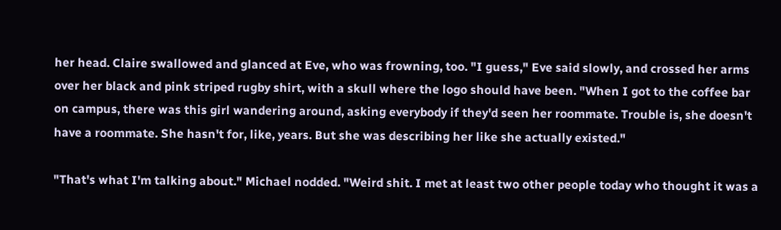her head. Claire swallowed and glanced at Eve, who was frowning, too. "I guess," Eve said slowly, and crossed her arms over her black and pink striped rugby shirt, with a skull where the logo should have been. "When I got to the coffee bar on campus, there was this girl wandering around, asking everybody if they'd seen her roommate. Trouble is, she doesn't have a roommate. She hasn't for, like, years. But she was describing her like she actually existed."

"That's what I'm talking about." Michael nodded. "Weird shit. I met at least two other people today who thought it was a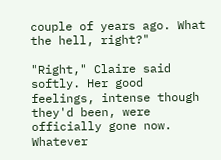couple of years ago. What the hell, right?"

"Right," Claire said softly. Her good feelings, intense though they'd been, were officially gone now. Whatever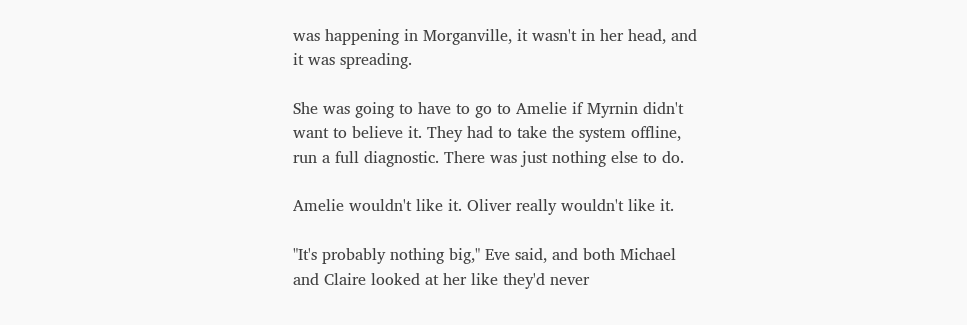was happening in Morganville, it wasn't in her head, and it was spreading.

She was going to have to go to Amelie if Myrnin didn't want to believe it. They had to take the system offline, run a full diagnostic. There was just nothing else to do.

Amelie wouldn't like it. Oliver really wouldn't like it.

"It's probably nothing big," Eve said, and both Michael and Claire looked at her like they'd never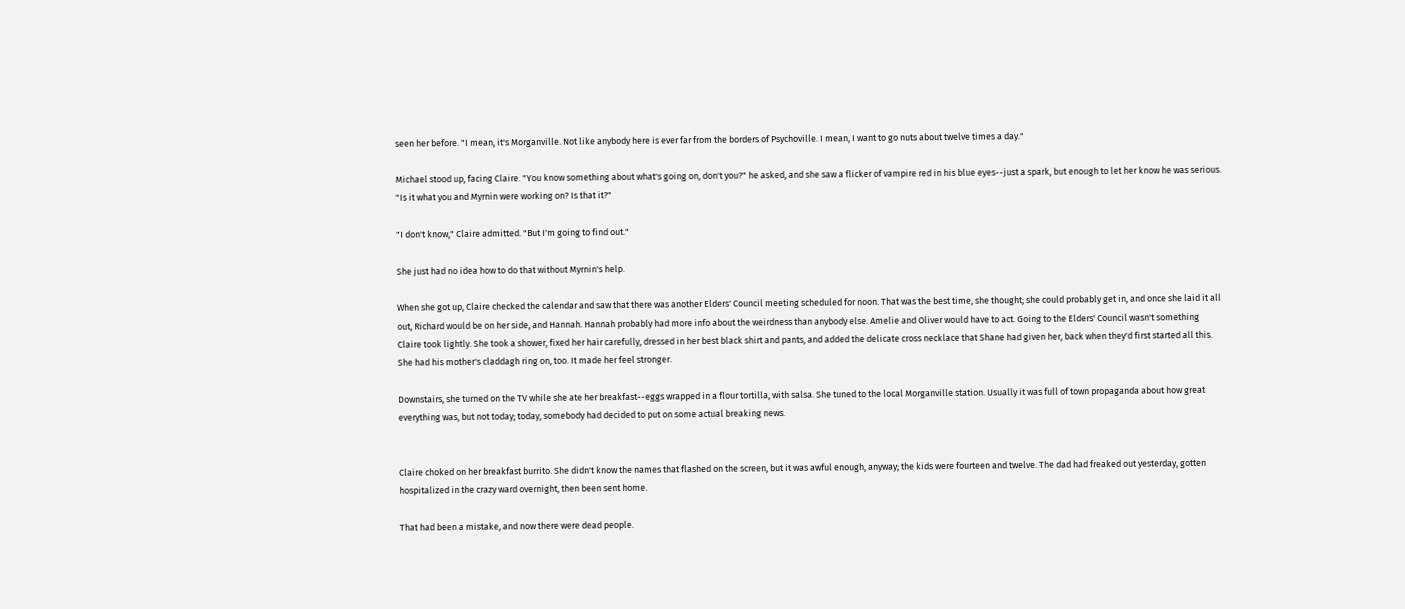seen her before. "I mean, it's Morganville. Not like anybody here is ever far from the borders of Psychoville. I mean, I want to go nuts about twelve times a day."

Michael stood up, facing Claire. "You know something about what's going on, don't you?" he asked, and she saw a flicker of vampire red in his blue eyes--just a spark, but enough to let her know he was serious. "Is it what you and Myrnin were working on? Is that it?"

"I don't know," Claire admitted. "But I'm going to find out."

She just had no idea how to do that without Myrnin's help.

When she got up, Claire checked the calendar and saw that there was another Elders' Council meeting scheduled for noon. That was the best time, she thought; she could probably get in, and once she laid it all out, Richard would be on her side, and Hannah. Hannah probably had more info about the weirdness than anybody else. Amelie and Oliver would have to act. Going to the Elders' Council wasn't something Claire took lightly. She took a shower, fixed her hair carefully, dressed in her best black shirt and pants, and added the delicate cross necklace that Shane had given her, back when they'd first started all this. She had his mother's claddagh ring on, too. It made her feel stronger.

Downstairs, she turned on the TV while she ate her breakfast--eggs wrapped in a flour tortilla, with salsa. She tuned to the local Morganville station. Usually it was full of town propaganda about how great everything was, but not today; today, somebody had decided to put on some actual breaking news.


Claire choked on her breakfast burrito. She didn't know the names that flashed on the screen, but it was awful enough, anyway; the kids were fourteen and twelve. The dad had freaked out yesterday, gotten hospitalized in the crazy ward overnight, then been sent home.

That had been a mistake, and now there were dead people.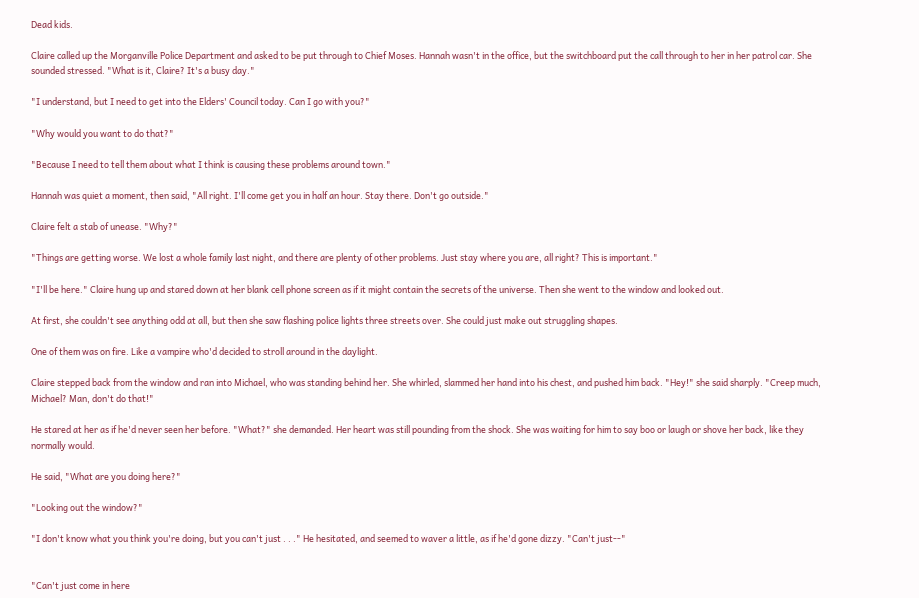Dead kids.

Claire called up the Morganville Police Department and asked to be put through to Chief Moses. Hannah wasn't in the office, but the switchboard put the call through to her in her patrol car. She sounded stressed. "What is it, Claire? It's a busy day."

"I understand, but I need to get into the Elders' Council today. Can I go with you?"

"Why would you want to do that?"

"Because I need to tell them about what I think is causing these problems around town."

Hannah was quiet a moment, then said, "All right. I'll come get you in half an hour. Stay there. Don't go outside."

Claire felt a stab of unease. "Why?"

"Things are getting worse. We lost a whole family last night, and there are plenty of other problems. Just stay where you are, all right? This is important."

"I'll be here." Claire hung up and stared down at her blank cell phone screen as if it might contain the secrets of the universe. Then she went to the window and looked out.

At first, she couldn't see anything odd at all, but then she saw flashing police lights three streets over. She could just make out struggling shapes.

One of them was on fire. Like a vampire who'd decided to stroll around in the daylight.

Claire stepped back from the window and ran into Michael, who was standing behind her. She whirled, slammed her hand into his chest, and pushed him back. "Hey!" she said sharply. "Creep much, Michael? Man, don't do that!"

He stared at her as if he'd never seen her before. "What?" she demanded. Her heart was still pounding from the shock. She was waiting for him to say boo or laugh or shove her back, like they normally would.

He said, "What are you doing here?"

"Looking out the window?"

"I don't know what you think you're doing, but you can't just . . ." He hesitated, and seemed to waver a little, as if he'd gone dizzy. "Can't just--"


"Can't just come in here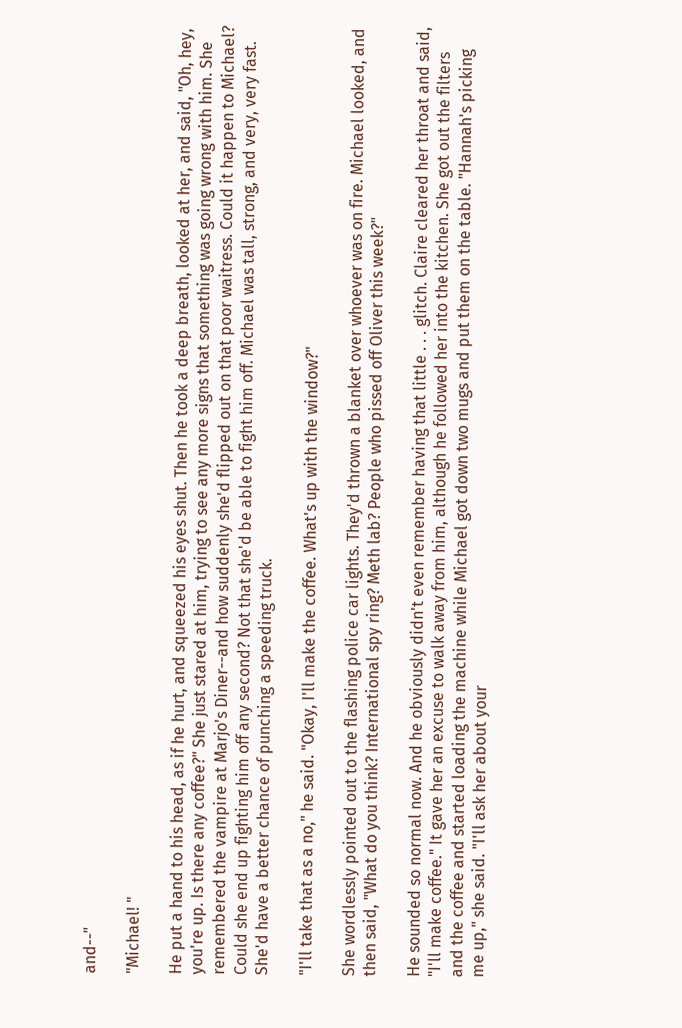and--"

"Michael! "

He put a hand to his head, as if he hurt, and squeezed his eyes shut. Then he took a deep breath, looked at her, and said, "Oh, hey, you're up. Is there any coffee?" She just stared at him, trying to see any more signs that something was going wrong with him. She remembered the vampire at Marjo's Diner--and how suddenly she'd flipped out on that poor waitress. Could it happen to Michael? Could she end up fighting him off any second? Not that she'd be able to fight him off. Michael was tall, strong, and very, very fast. She'd have a better chance of punching a speeding truck.

"I'll take that as a no," he said. "Okay, I'll make the coffee. What's up with the window?"

She wordlessly pointed out to the flashing police car lights. They'd thrown a blanket over whoever was on fire. Michael looked, and then said, "What do you think? International spy ring? Meth lab? People who pissed off Oliver this week?"

He sounded so normal now. And he obviously didn't even remember having that little . . . glitch. Claire cleared her throat and said, "I'll make coffee." It gave her an excuse to walk away from him, although he followed her into the kitchen. She got out the filters and the coffee and started loading the machine while Michael got down two mugs and put them on the table. "Hannah's picking me up," she said. "I'll ask her about your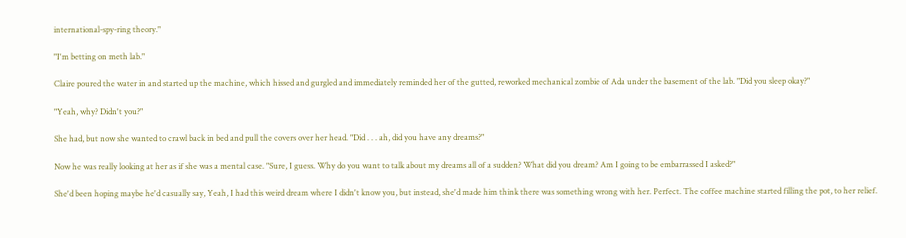international-spy-ring theory."

"I'm betting on meth lab."

Claire poured the water in and started up the machine, which hissed and gurgled and immediately reminded her of the gutted, reworked mechanical zombie of Ada under the basement of the lab. "Did you sleep okay?"

"Yeah, why? Didn't you?"

She had, but now she wanted to crawl back in bed and pull the covers over her head. "Did . . . ah, did you have any dreams?"

Now he was really looking at her as if she was a mental case. "Sure, I guess. Why do you want to talk about my dreams all of a sudden? What did you dream? Am I going to be embarrassed I asked?"

She'd been hoping maybe he'd casually say, Yeah, I had this weird dream where I didn't know you, but instead, she'd made him think there was something wrong with her. Perfect. The coffee machine started filling the pot, to her relief.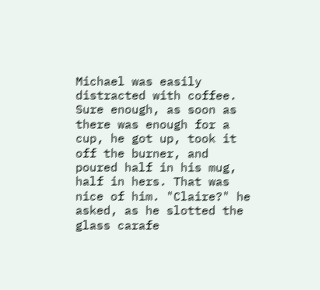Michael was easily distracted with coffee. Sure enough, as soon as there was enough for a cup, he got up, took it off the burner, and poured half in his mug, half in hers. That was nice of him. "Claire?" he asked, as he slotted the glass carafe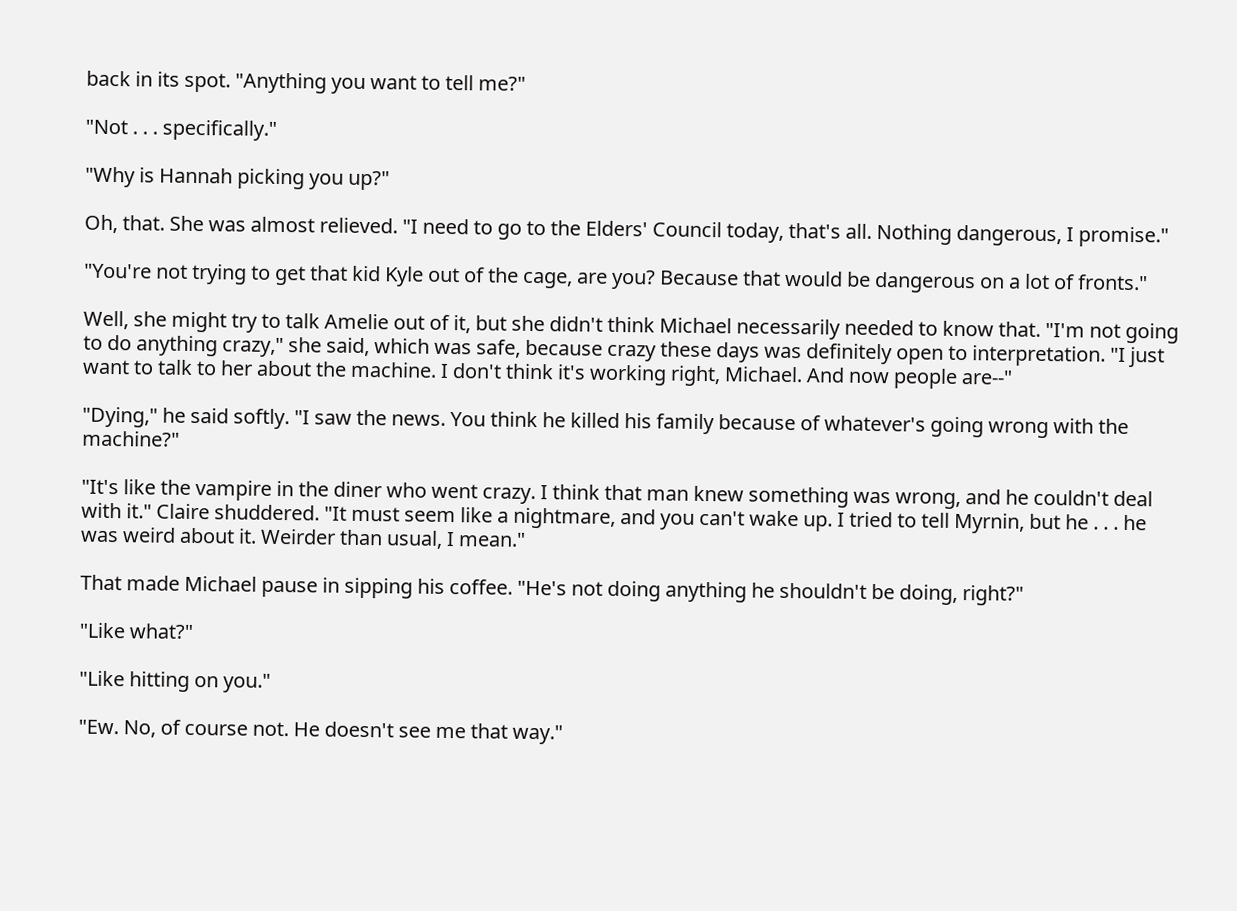back in its spot. "Anything you want to tell me?"

"Not . . . specifically."

"Why is Hannah picking you up?"

Oh, that. She was almost relieved. "I need to go to the Elders' Council today, that's all. Nothing dangerous, I promise."

"You're not trying to get that kid Kyle out of the cage, are you? Because that would be dangerous on a lot of fronts."

Well, she might try to talk Amelie out of it, but she didn't think Michael necessarily needed to know that. "I'm not going to do anything crazy," she said, which was safe, because crazy these days was definitely open to interpretation. "I just want to talk to her about the machine. I don't think it's working right, Michael. And now people are--"

"Dying," he said softly. "I saw the news. You think he killed his family because of whatever's going wrong with the machine?"

"It's like the vampire in the diner who went crazy. I think that man knew something was wrong, and he couldn't deal with it." Claire shuddered. "It must seem like a nightmare, and you can't wake up. I tried to tell Myrnin, but he . . . he was weird about it. Weirder than usual, I mean."

That made Michael pause in sipping his coffee. "He's not doing anything he shouldn't be doing, right?"

"Like what?"

"Like hitting on you."

"Ew. No, of course not. He doesn't see me that way."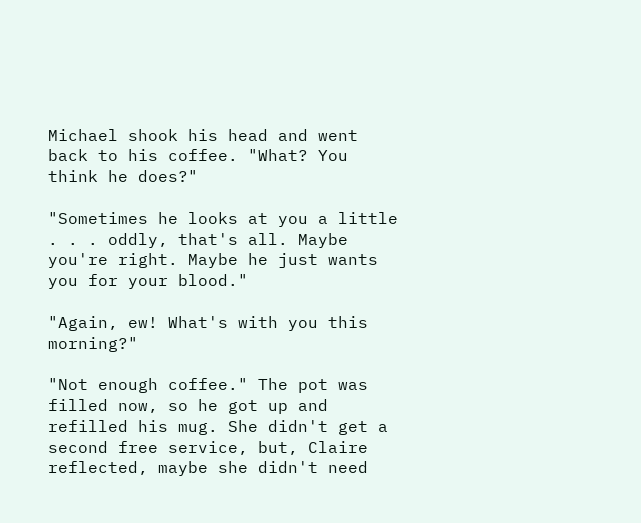Michael shook his head and went back to his coffee. "What? You think he does?"

"Sometimes he looks at you a little . . . oddly, that's all. Maybe you're right. Maybe he just wants you for your blood."

"Again, ew! What's with you this morning?"

"Not enough coffee." The pot was filled now, so he got up and refilled his mug. She didn't get a second free service, but, Claire reflected, maybe she didn't need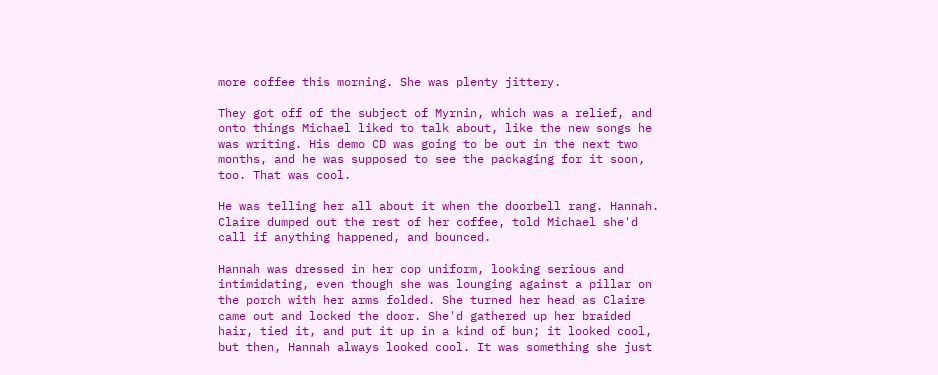more coffee this morning. She was plenty jittery.

They got off of the subject of Myrnin, which was a relief, and onto things Michael liked to talk about, like the new songs he was writing. His demo CD was going to be out in the next two months, and he was supposed to see the packaging for it soon, too. That was cool.

He was telling her all about it when the doorbell rang. Hannah. Claire dumped out the rest of her coffee, told Michael she'd call if anything happened, and bounced.

Hannah was dressed in her cop uniform, looking serious and intimidating, even though she was lounging against a pillar on the porch with her arms folded. She turned her head as Claire came out and locked the door. She'd gathered up her braided hair, tied it, and put it up in a kind of bun; it looked cool, but then, Hannah always looked cool. It was something she just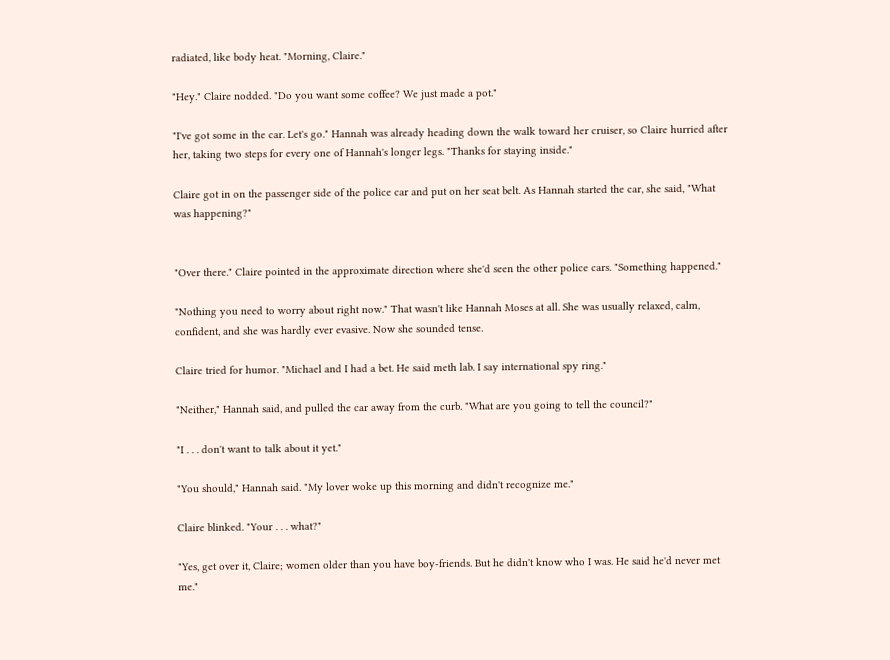radiated, like body heat. "Morning, Claire."

"Hey." Claire nodded. "Do you want some coffee? We just made a pot."

"I've got some in the car. Let's go." Hannah was already heading down the walk toward her cruiser, so Claire hurried after her, taking two steps for every one of Hannah's longer legs. "Thanks for staying inside."

Claire got in on the passenger side of the police car and put on her seat belt. As Hannah started the car, she said, "What was happening?"


"Over there." Claire pointed in the approximate direction where she'd seen the other police cars. "Something happened."

"Nothing you need to worry about right now." That wasn't like Hannah Moses at all. She was usually relaxed, calm, confident, and she was hardly ever evasive. Now she sounded tense.

Claire tried for humor. "Michael and I had a bet. He said meth lab. I say international spy ring."

"Neither," Hannah said, and pulled the car away from the curb. "What are you going to tell the council?"

"I . . . don't want to talk about it yet."

"You should," Hannah said. "My lover woke up this morning and didn't recognize me."

Claire blinked. "Your . . . what?"

"Yes, get over it, Claire; women older than you have boy-friends. But he didn't know who I was. He said he'd never met me."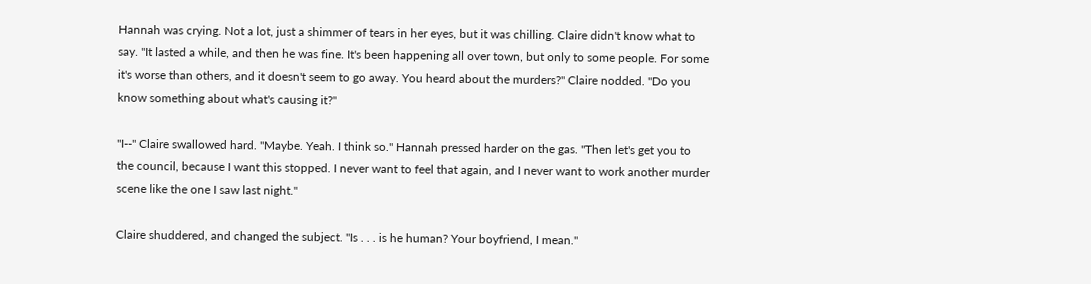Hannah was crying. Not a lot, just a shimmer of tears in her eyes, but it was chilling. Claire didn't know what to say. "It lasted a while, and then he was fine. It's been happening all over town, but only to some people. For some it's worse than others, and it doesn't seem to go away. You heard about the murders?" Claire nodded. "Do you know something about what's causing it?"

"I--" Claire swallowed hard. "Maybe. Yeah. I think so." Hannah pressed harder on the gas. "Then let's get you to the council, because I want this stopped. I never want to feel that again, and I never want to work another murder scene like the one I saw last night."

Claire shuddered, and changed the subject. "Is . . . is he human? Your boyfriend, I mean."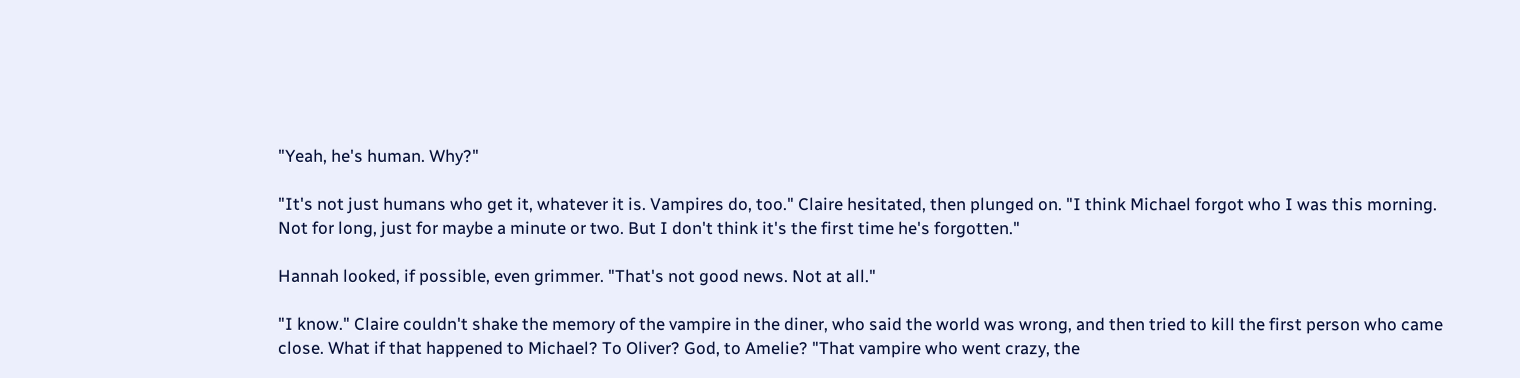"Yeah, he's human. Why?"

"It's not just humans who get it, whatever it is. Vampires do, too." Claire hesitated, then plunged on. "I think Michael forgot who I was this morning. Not for long, just for maybe a minute or two. But I don't think it's the first time he's forgotten."

Hannah looked, if possible, even grimmer. "That's not good news. Not at all."

"I know." Claire couldn't shake the memory of the vampire in the diner, who said the world was wrong, and then tried to kill the first person who came close. What if that happened to Michael? To Oliver? God, to Amelie? "That vampire who went crazy, the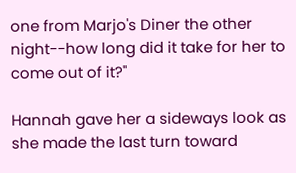one from Marjo's Diner the other night--how long did it take for her to come out of it?"

Hannah gave her a sideways look as she made the last turn toward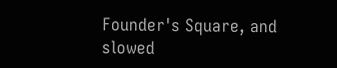Founder's Square, and slowed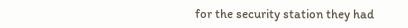for the security station they had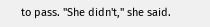to pass. "She didn't," she said.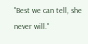"Best we can tell, she never will."